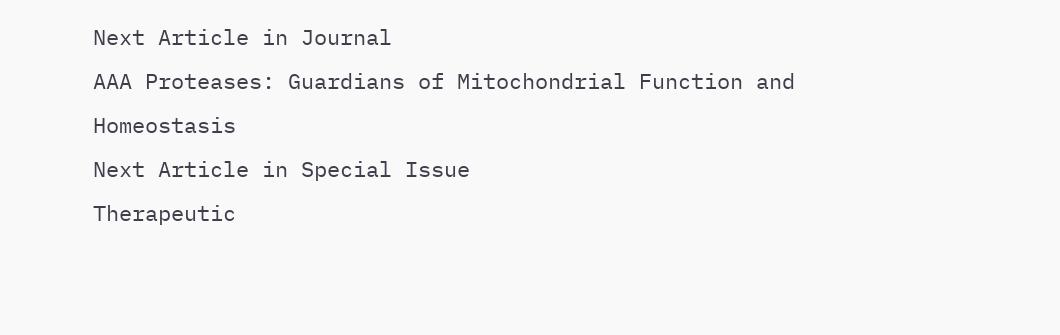Next Article in Journal
AAA Proteases: Guardians of Mitochondrial Function and Homeostasis
Next Article in Special Issue
Therapeutic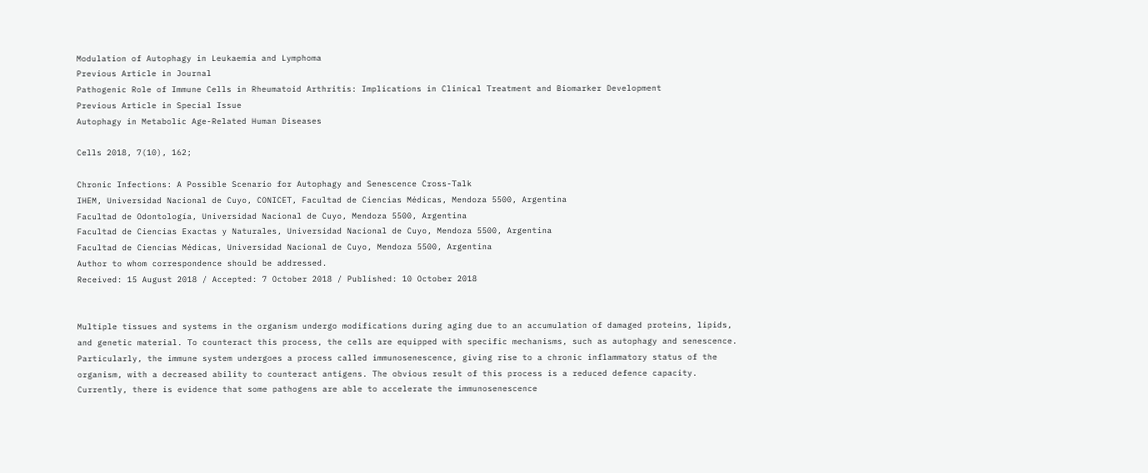Modulation of Autophagy in Leukaemia and Lymphoma
Previous Article in Journal
Pathogenic Role of Immune Cells in Rheumatoid Arthritis: Implications in Clinical Treatment and Biomarker Development
Previous Article in Special Issue
Autophagy in Metabolic Age-Related Human Diseases

Cells 2018, 7(10), 162;

Chronic Infections: A Possible Scenario for Autophagy and Senescence Cross-Talk
IHEM, Universidad Nacional de Cuyo, CONICET, Facultad de Ciencias Médicas, Mendoza 5500, Argentina
Facultad de Odontología, Universidad Nacional de Cuyo, Mendoza 5500, Argentina
Facultad de Ciencias Exactas y Naturales, Universidad Nacional de Cuyo, Mendoza 5500, Argentina
Facultad de Ciencias Médicas, Universidad Nacional de Cuyo, Mendoza 5500, Argentina
Author to whom correspondence should be addressed.
Received: 15 August 2018 / Accepted: 7 October 2018 / Published: 10 October 2018


Multiple tissues and systems in the organism undergo modifications during aging due to an accumulation of damaged proteins, lipids, and genetic material. To counteract this process, the cells are equipped with specific mechanisms, such as autophagy and senescence. Particularly, the immune system undergoes a process called immunosenescence, giving rise to a chronic inflammatory status of the organism, with a decreased ability to counteract antigens. The obvious result of this process is a reduced defence capacity. Currently, there is evidence that some pathogens are able to accelerate the immunosenescence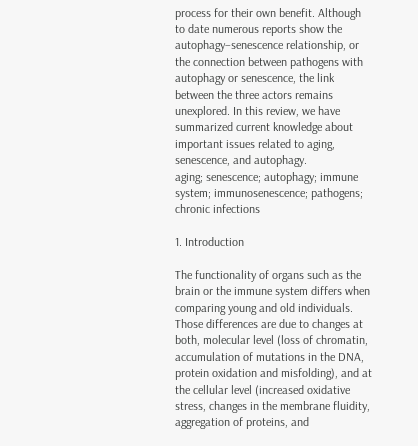process for their own benefit. Although to date numerous reports show the autophagy–senescence relationship, or the connection between pathogens with autophagy or senescence, the link between the three actors remains unexplored. In this review, we have summarized current knowledge about important issues related to aging, senescence, and autophagy.
aging; senescence; autophagy; immune system; immunosenescence; pathogens; chronic infections

1. Introduction

The functionality of organs such as the brain or the immune system differs when comparing young and old individuals. Those differences are due to changes at both, molecular level (loss of chromatin, accumulation of mutations in the DNA, protein oxidation and misfolding), and at the cellular level (increased oxidative stress, changes in the membrane fluidity, aggregation of proteins, and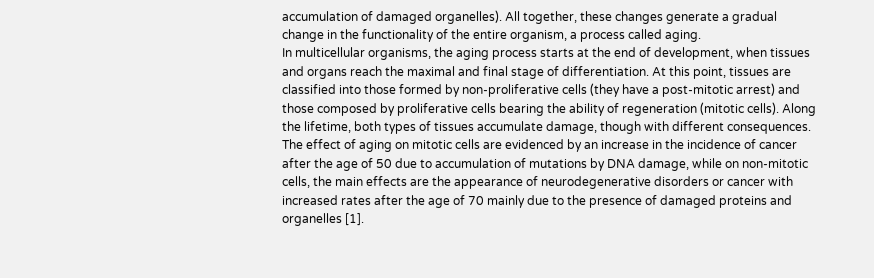accumulation of damaged organelles). All together, these changes generate a gradual change in the functionality of the entire organism, a process called aging.
In multicellular organisms, the aging process starts at the end of development, when tissues and organs reach the maximal and final stage of differentiation. At this point, tissues are classified into those formed by non-proliferative cells (they have a post-mitotic arrest) and those composed by proliferative cells bearing the ability of regeneration (mitotic cells). Along the lifetime, both types of tissues accumulate damage, though with different consequences. The effect of aging on mitotic cells are evidenced by an increase in the incidence of cancer after the age of 50 due to accumulation of mutations by DNA damage, while on non-mitotic cells, the main effects are the appearance of neurodegenerative disorders or cancer with increased rates after the age of 70 mainly due to the presence of damaged proteins and organelles [1].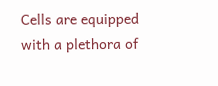Cells are equipped with a plethora of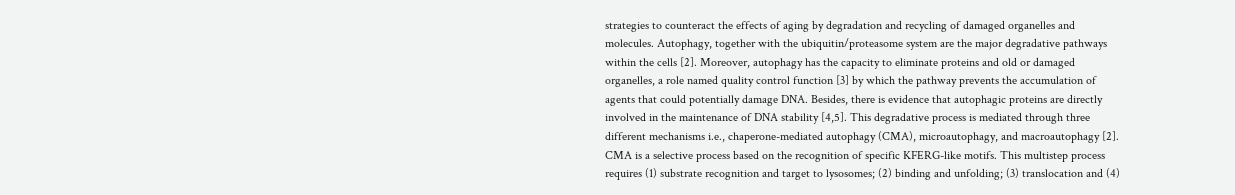strategies to counteract the effects of aging by degradation and recycling of damaged organelles and molecules. Autophagy, together with the ubiquitin/proteasome system are the major degradative pathways within the cells [2]. Moreover, autophagy has the capacity to eliminate proteins and old or damaged organelles, a role named quality control function [3] by which the pathway prevents the accumulation of agents that could potentially damage DNA. Besides, there is evidence that autophagic proteins are directly involved in the maintenance of DNA stability [4,5]. This degradative process is mediated through three different mechanisms i.e., chaperone-mediated autophagy (CMA), microautophagy, and macroautophagy [2].
CMA is a selective process based on the recognition of specific KFERG-like motifs. This multistep process requires (1) substrate recognition and target to lysosomes; (2) binding and unfolding; (3) translocation and (4)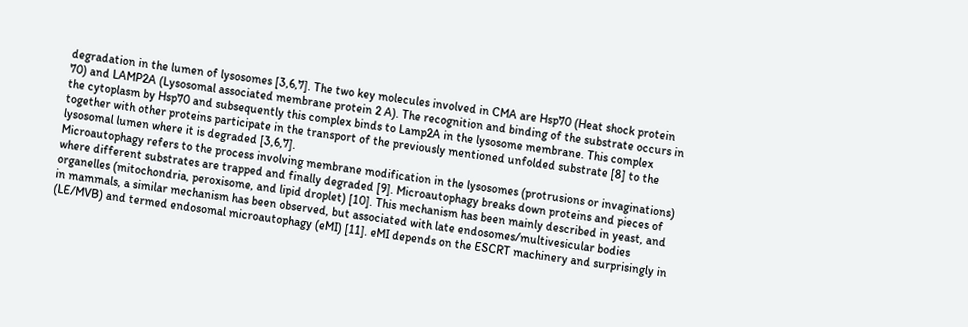degradation in the lumen of lysosomes [3,6,7]. The two key molecules involved in CMA are Hsp70 (Heat shock protein 70) and LAMP2A (Lysosomal associated membrane protein 2 A). The recognition and binding of the substrate occurs in the cytoplasm by Hsp70 and subsequently this complex binds to Lamp2A in the lysosome membrane. This complex together with other proteins participate in the transport of the previously mentioned unfolded substrate [8] to the lysosomal lumen where it is degraded [3,6,7].
Microautophagy refers to the process involving membrane modification in the lysosomes (protrusions or invaginations) where different substrates are trapped and finally degraded [9]. Microautophagy breaks down proteins and pieces of organelles (mitochondria, peroxisome, and lipid droplet) [10]. This mechanism has been mainly described in yeast, and in mammals, a similar mechanism has been observed, but associated with late endosomes/multivesicular bodies (LE/MVB) and termed endosomal microautophagy (eMI) [11]. eMI depends on the ESCRT machinery and surprisingly in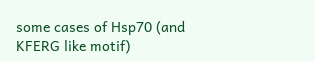some cases of Hsp70 (and KFERG like motif)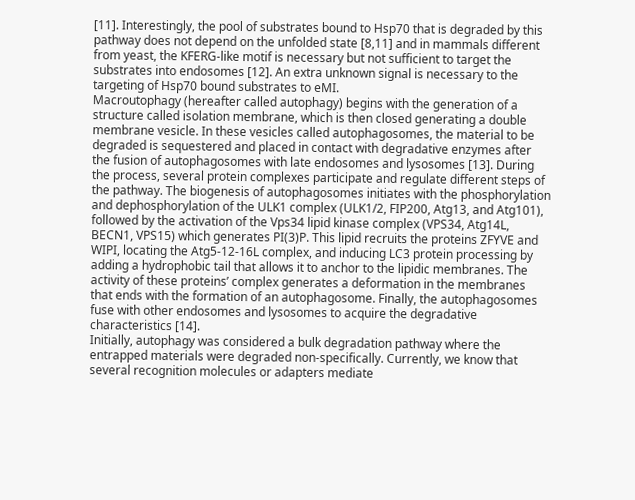[11]. Interestingly, the pool of substrates bound to Hsp70 that is degraded by this pathway does not depend on the unfolded state [8,11] and in mammals different from yeast, the KFERG-like motif is necessary but not sufficient to target the substrates into endosomes [12]. An extra unknown signal is necessary to the targeting of Hsp70 bound substrates to eMI.
Macroutophagy (hereafter called autophagy) begins with the generation of a structure called isolation membrane, which is then closed generating a double membrane vesicle. In these vesicles called autophagosomes, the material to be degraded is sequestered and placed in contact with degradative enzymes after the fusion of autophagosomes with late endosomes and lysosomes [13]. During the process, several protein complexes participate and regulate different steps of the pathway. The biogenesis of autophagosomes initiates with the phosphorylation and dephosphorylation of the ULK1 complex (ULK1/2, FIP200, Atg13, and Atg101), followed by the activation of the Vps34 lipid kinase complex (VPS34, Atg14L, BECN1, VPS15) which generates PI(3)P. This lipid recruits the proteins ZFYVE and WIPI, locating the Atg5-12-16L complex, and inducing LC3 protein processing by adding a hydrophobic tail that allows it to anchor to the lipidic membranes. The activity of these proteins’ complex generates a deformation in the membranes that ends with the formation of an autophagosome. Finally, the autophagosomes fuse with other endosomes and lysosomes to acquire the degradative characteristics [14].
Initially, autophagy was considered a bulk degradation pathway where the entrapped materials were degraded non-specifically. Currently, we know that several recognition molecules or adapters mediate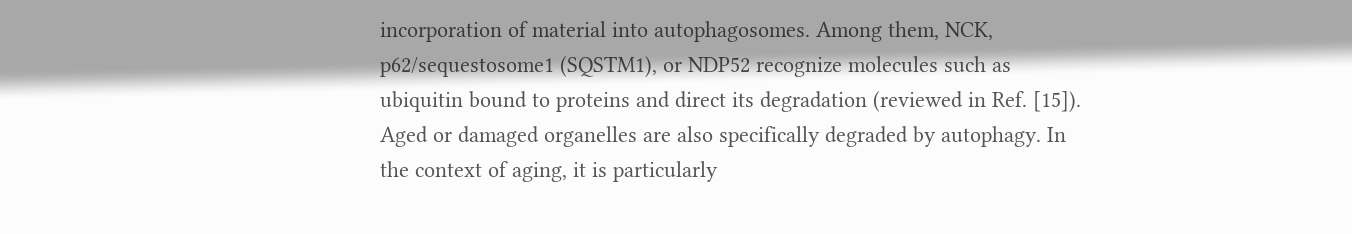incorporation of material into autophagosomes. Among them, NCK, p62/sequestosome1 (SQSTM1), or NDP52 recognize molecules such as ubiquitin bound to proteins and direct its degradation (reviewed in Ref. [15]). Aged or damaged organelles are also specifically degraded by autophagy. In the context of aging, it is particularly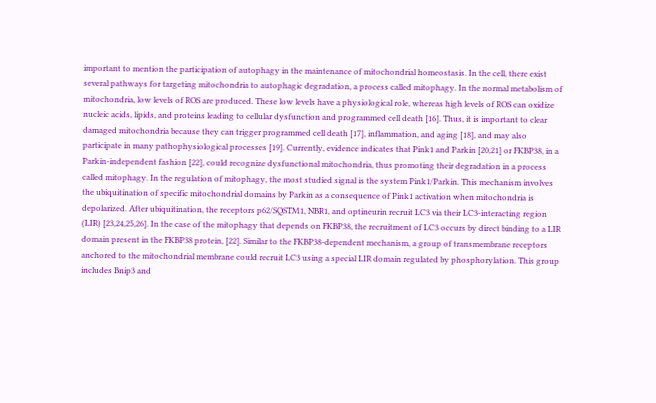important to mention the participation of autophagy in the maintenance of mitochondrial homeostasis. In the cell, there exist several pathways for targeting mitochondria to autophagic degradation, a process called mitophagy. In the normal metabolism of mitochondria, low levels of ROS are produced. These low levels have a physiological role, whereas high levels of ROS can oxidize nucleic acids, lipids, and proteins leading to cellular dysfunction and programmed cell death [16]. Thus, it is important to clear damaged mitochondria because they can trigger programmed cell death [17], inflammation, and aging [18], and may also participate in many pathophysiological processes [19]. Currently, evidence indicates that Pink1 and Parkin [20,21] or FKBP38, in a Parkin-independent fashion [22], could recognize dysfunctional mitochondria, thus promoting their degradation in a process called mitophagy. In the regulation of mitophagy, the most studied signal is the system Pink1/Parkin. This mechanism involves the ubiquitination of specific mitochondrial domains by Parkin as a consequence of Pink1 activation when mitochondria is depolarized. After ubiquitination, the receptors p62/SQSTM1, NBR1, and optineurin recruit LC3 via their LC3-interacting region (LIR) [23,24,25,26]. In the case of the mitophagy that depends on FKBP38, the recruitment of LC3 occurs by direct binding to a LIR domain present in the FKBP38 protein, [22]. Similar to the FKBP38-dependent mechanism, a group of transmembrane receptors anchored to the mitochondrial membrane could recruit LC3 using a special LIR domain regulated by phosphorylation. This group includes Bnip3 and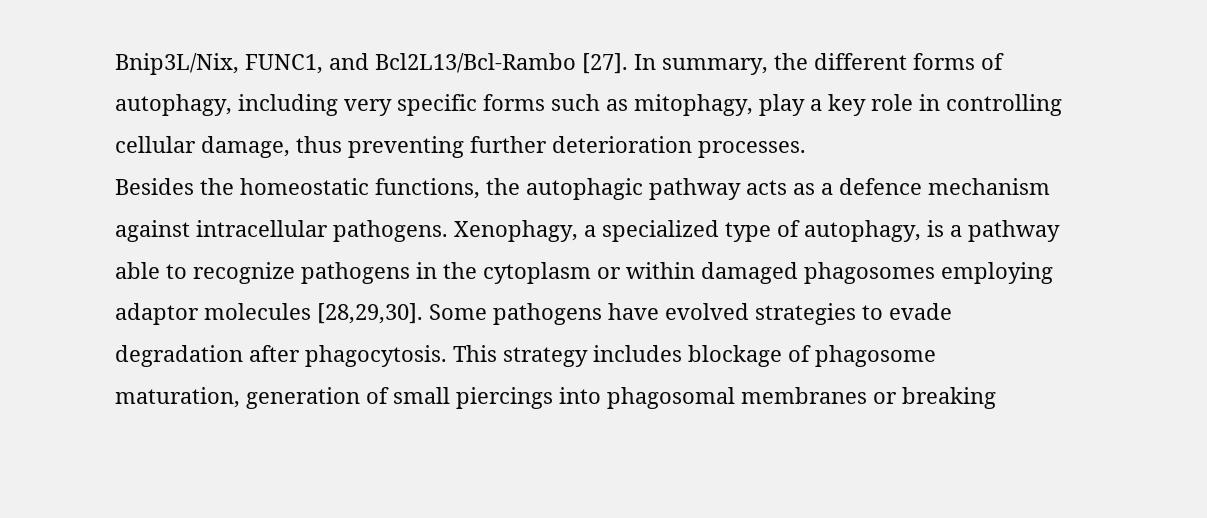Bnip3L/Nix, FUNC1, and Bcl2L13/Bcl-Rambo [27]. In summary, the different forms of autophagy, including very specific forms such as mitophagy, play a key role in controlling cellular damage, thus preventing further deterioration processes.
Besides the homeostatic functions, the autophagic pathway acts as a defence mechanism against intracellular pathogens. Xenophagy, a specialized type of autophagy, is a pathway able to recognize pathogens in the cytoplasm or within damaged phagosomes employing adaptor molecules [28,29,30]. Some pathogens have evolved strategies to evade degradation after phagocytosis. This strategy includes blockage of phagosome maturation, generation of small piercings into phagosomal membranes or breaking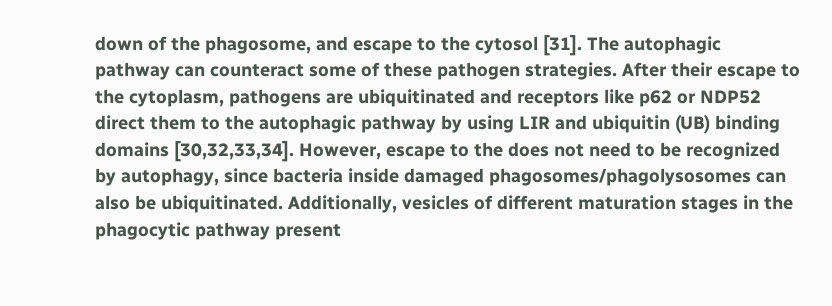down of the phagosome, and escape to the cytosol [31]. The autophagic pathway can counteract some of these pathogen strategies. After their escape to the cytoplasm, pathogens are ubiquitinated and receptors like p62 or NDP52 direct them to the autophagic pathway by using LIR and ubiquitin (UB) binding domains [30,32,33,34]. However, escape to the does not need to be recognized by autophagy, since bacteria inside damaged phagosomes/phagolysosomes can also be ubiquitinated. Additionally, vesicles of different maturation stages in the phagocytic pathway present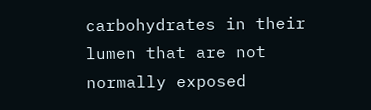carbohydrates in their lumen that are not normally exposed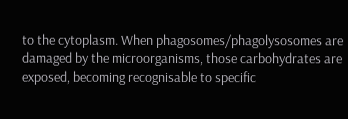to the cytoplasm. When phagosomes/phagolysosomes are damaged by the microorganisms, those carbohydrates are exposed, becoming recognisable to specific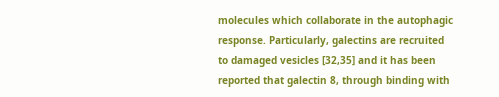molecules which collaborate in the autophagic response. Particularly, galectins are recruited to damaged vesicles [32,35] and it has been reported that galectin 8, through binding with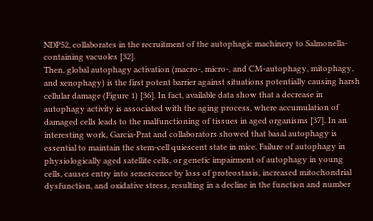NDP52, collaborates in the recruitment of the autophagic machinery to Salmonella-containing vacuoles [32].
Then, global autophagy activation (macro-, micro-, and CM-autophagy, mitophagy, and xenophagy) is the first potent barrier against situations potentially causing harsh cellular damage (Figure 1) [36]. In fact, available data show that a decrease in autophagy activity is associated with the aging process, where accumulation of damaged cells leads to the malfunctioning of tissues in aged organisms [37]. In an interesting work, Garcia-Prat and collaborators showed that basal autophagy is essential to maintain the stem-cell quiescent state in mice. Failure of autophagy in physiologically aged satellite cells, or genetic impairment of autophagy in young cells, causes entry into senescence by loss of proteostasis, increased mitochondrial dysfunction, and oxidative stress, resulting in a decline in the function and number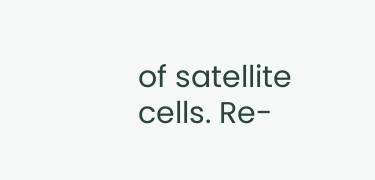of satellite cells. Re-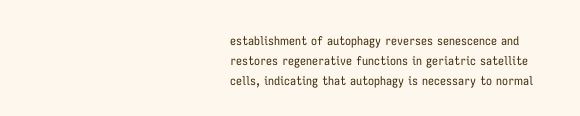establishment of autophagy reverses senescence and restores regenerative functions in geriatric satellite cells, indicating that autophagy is necessary to normal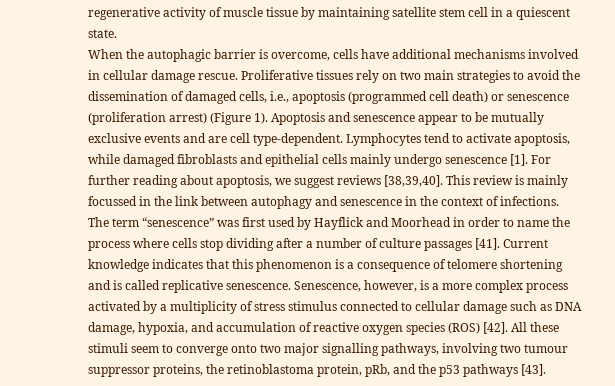regenerative activity of muscle tissue by maintaining satellite stem cell in a quiescent state.
When the autophagic barrier is overcome, cells have additional mechanisms involved in cellular damage rescue. Proliferative tissues rely on two main strategies to avoid the dissemination of damaged cells, i.e., apoptosis (programmed cell death) or senescence (proliferation arrest) (Figure 1). Apoptosis and senescence appear to be mutually exclusive events and are cell type-dependent. Lymphocytes tend to activate apoptosis, while damaged fibroblasts and epithelial cells mainly undergo senescence [1]. For further reading about apoptosis, we suggest reviews [38,39,40]. This review is mainly focussed in the link between autophagy and senescence in the context of infections.
The term “senescence” was first used by Hayflick and Moorhead in order to name the process where cells stop dividing after a number of culture passages [41]. Current knowledge indicates that this phenomenon is a consequence of telomere shortening and is called replicative senescence. Senescence, however, is a more complex process activated by a multiplicity of stress stimulus connected to cellular damage such as DNA damage, hypoxia, and accumulation of reactive oxygen species (ROS) [42]. All these stimuli seem to converge onto two major signalling pathways, involving two tumour suppressor proteins, the retinoblastoma protein, pRb, and the p53 pathways [43].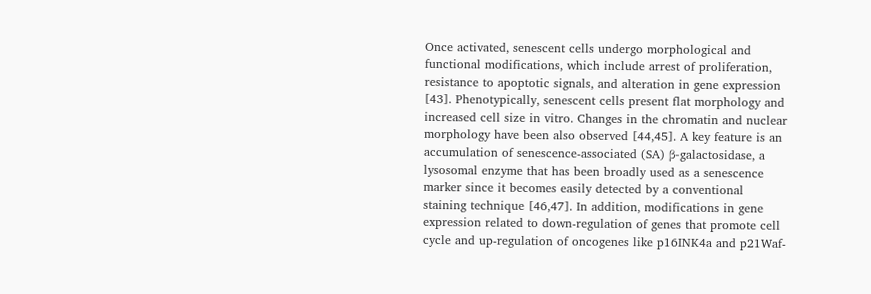Once activated, senescent cells undergo morphological and functional modifications, which include arrest of proliferation, resistance to apoptotic signals, and alteration in gene expression [43]. Phenotypically, senescent cells present flat morphology and increased cell size in vitro. Changes in the chromatin and nuclear morphology have been also observed [44,45]. A key feature is an accumulation of senescence-associated (SA) β-galactosidase, a lysosomal enzyme that has been broadly used as a senescence marker since it becomes easily detected by a conventional staining technique [46,47]. In addition, modifications in gene expression related to down-regulation of genes that promote cell cycle and up-regulation of oncogenes like p16INK4a and p21Waf-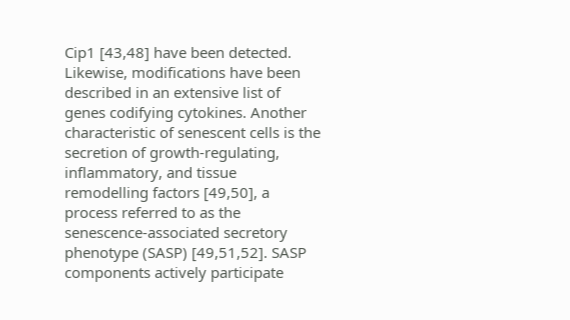Cip1 [43,48] have been detected. Likewise, modifications have been described in an extensive list of genes codifying cytokines. Another characteristic of senescent cells is the secretion of growth-regulating, inflammatory, and tissue remodelling factors [49,50], a process referred to as the senescence-associated secretory phenotype (SASP) [49,51,52]. SASP components actively participate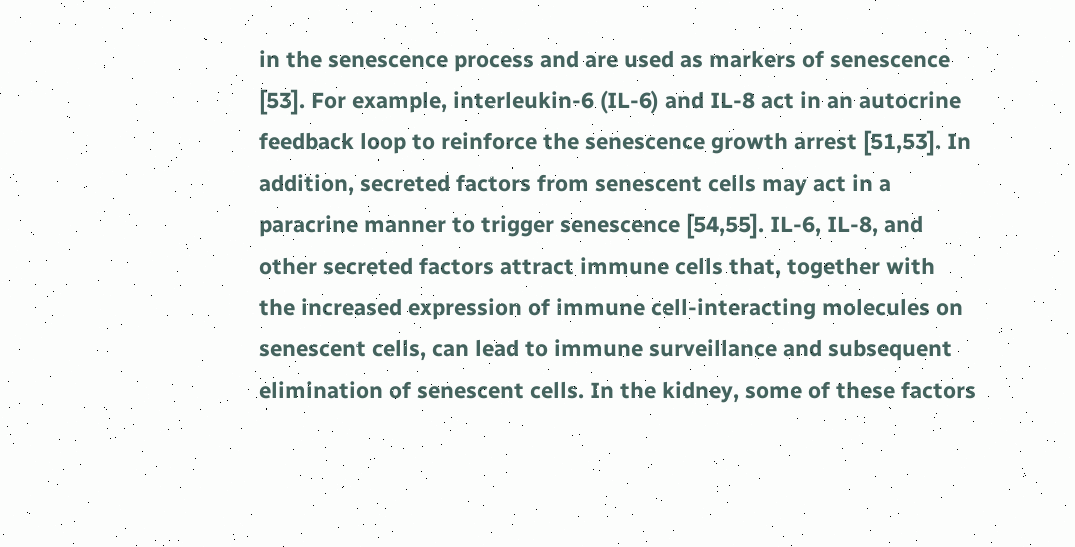in the senescence process and are used as markers of senescence [53]. For example, interleukin-6 (IL-6) and IL-8 act in an autocrine feedback loop to reinforce the senescence growth arrest [51,53]. In addition, secreted factors from senescent cells may act in a paracrine manner to trigger senescence [54,55]. IL-6, IL-8, and other secreted factors attract immune cells that, together with the increased expression of immune cell-interacting molecules on senescent cells, can lead to immune surveillance and subsequent elimination of senescent cells. In the kidney, some of these factors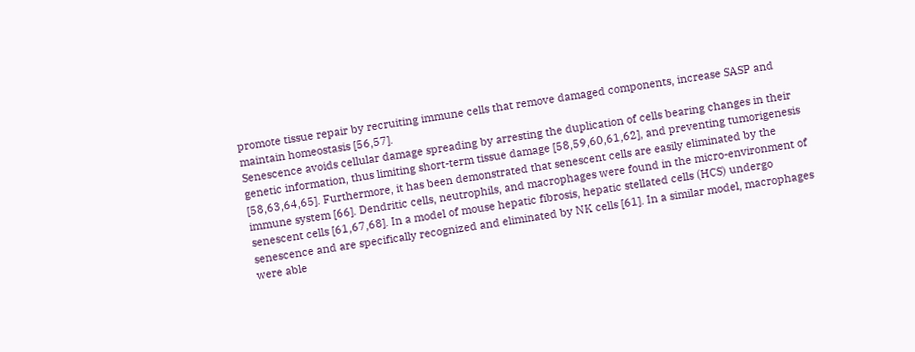promote tissue repair by recruiting immune cells that remove damaged components, increase SASP and maintain homeostasis [56,57].
Senescence avoids cellular damage spreading by arresting the duplication of cells bearing changes in their genetic information, thus limiting short-term tissue damage [58,59,60,61,62], and preventing tumorigenesis [58,63,64,65]. Furthermore, it has been demonstrated that senescent cells are easily eliminated by the immune system [66]. Dendritic cells, neutrophils, and macrophages were found in the micro-environment of senescent cells [61,67,68]. In a model of mouse hepatic fibrosis, hepatic stellated cells (HCS) undergo senescence and are specifically recognized and eliminated by NK cells [61]. In a similar model, macrophages were able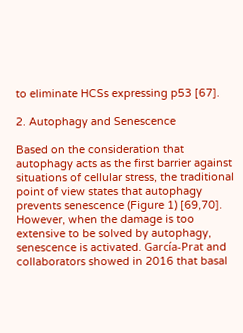to eliminate HCSs expressing p53 [67].

2. Autophagy and Senescence

Based on the consideration that autophagy acts as the first barrier against situations of cellular stress, the traditional point of view states that autophagy prevents senescence (Figure 1) [69,70]. However, when the damage is too extensive to be solved by autophagy, senescence is activated. García-Prat and collaborators showed in 2016 that basal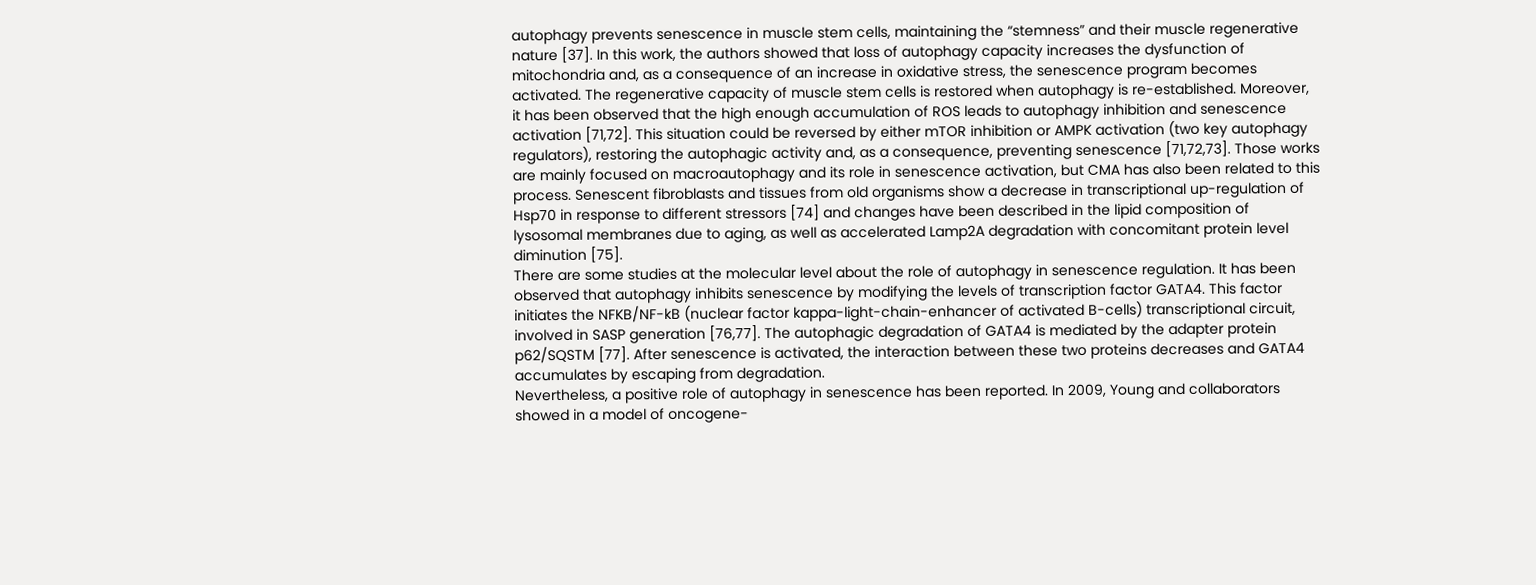autophagy prevents senescence in muscle stem cells, maintaining the “stemness” and their muscle regenerative nature [37]. In this work, the authors showed that loss of autophagy capacity increases the dysfunction of mitochondria and, as a consequence of an increase in oxidative stress, the senescence program becomes activated. The regenerative capacity of muscle stem cells is restored when autophagy is re-established. Moreover, it has been observed that the high enough accumulation of ROS leads to autophagy inhibition and senescence activation [71,72]. This situation could be reversed by either mTOR inhibition or AMPK activation (two key autophagy regulators), restoring the autophagic activity and, as a consequence, preventing senescence [71,72,73]. Those works are mainly focused on macroautophagy and its role in senescence activation, but CMA has also been related to this process. Senescent fibroblasts and tissues from old organisms show a decrease in transcriptional up-regulation of Hsp70 in response to different stressors [74] and changes have been described in the lipid composition of lysosomal membranes due to aging, as well as accelerated Lamp2A degradation with concomitant protein level diminution [75].
There are some studies at the molecular level about the role of autophagy in senescence regulation. It has been observed that autophagy inhibits senescence by modifying the levels of transcription factor GATA4. This factor initiates the NFKB/NF-kB (nuclear factor kappa-light-chain-enhancer of activated B-cells) transcriptional circuit, involved in SASP generation [76,77]. The autophagic degradation of GATA4 is mediated by the adapter protein p62/SQSTM [77]. After senescence is activated, the interaction between these two proteins decreases and GATA4 accumulates by escaping from degradation.
Nevertheless, a positive role of autophagy in senescence has been reported. In 2009, Young and collaborators showed in a model of oncogene-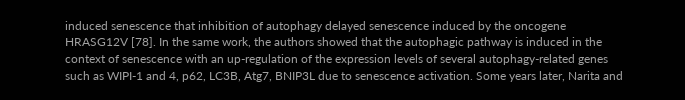induced senescence that inhibition of autophagy delayed senescence induced by the oncogene HRASG12V [78]. In the same work, the authors showed that the autophagic pathway is induced in the context of senescence with an up-regulation of the expression levels of several autophagy-related genes such as WIPI-1 and 4, p62, LC3B, Atg7, BNIP3L due to senescence activation. Some years later, Narita and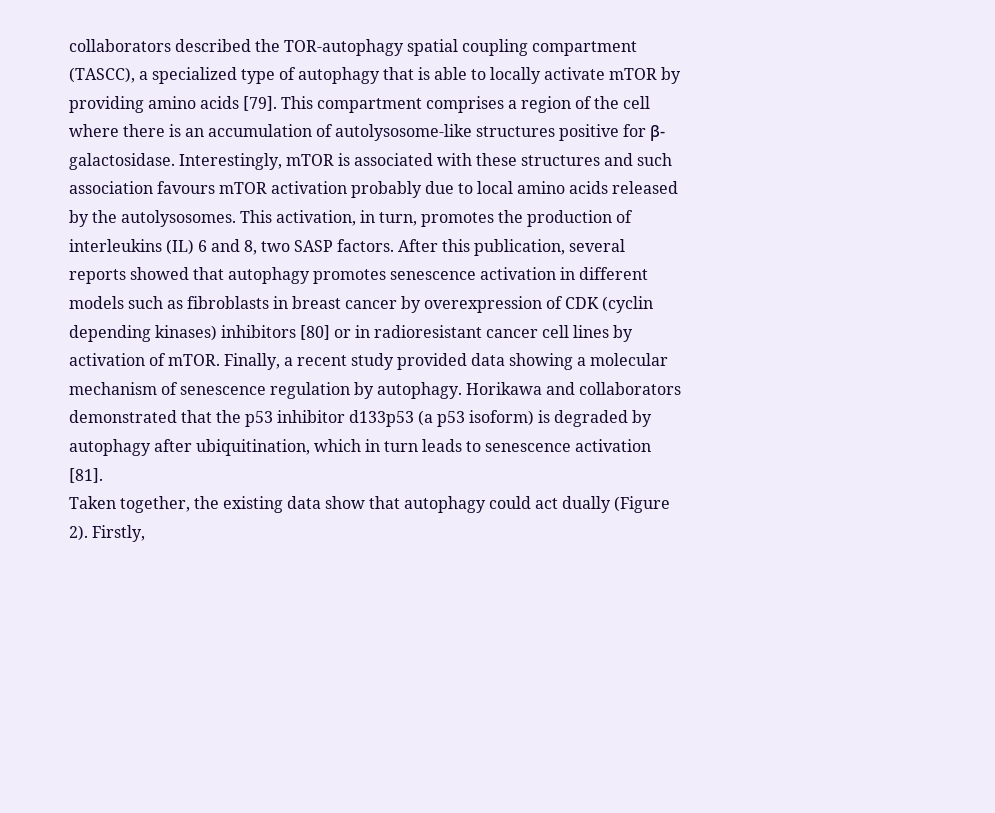collaborators described the TOR-autophagy spatial coupling compartment (TASCC), a specialized type of autophagy that is able to locally activate mTOR by providing amino acids [79]. This compartment comprises a region of the cell where there is an accumulation of autolysosome-like structures positive for β-galactosidase. Interestingly, mTOR is associated with these structures and such association favours mTOR activation probably due to local amino acids released by the autolysosomes. This activation, in turn, promotes the production of interleukins (IL) 6 and 8, two SASP factors. After this publication, several reports showed that autophagy promotes senescence activation in different models such as fibroblasts in breast cancer by overexpression of CDK (cyclin depending kinases) inhibitors [80] or in radioresistant cancer cell lines by activation of mTOR. Finally, a recent study provided data showing a molecular mechanism of senescence regulation by autophagy. Horikawa and collaborators demonstrated that the p53 inhibitor d133p53 (a p53 isoform) is degraded by autophagy after ubiquitination, which in turn leads to senescence activation [81].
Taken together, the existing data show that autophagy could act dually (Figure 2). Firstly,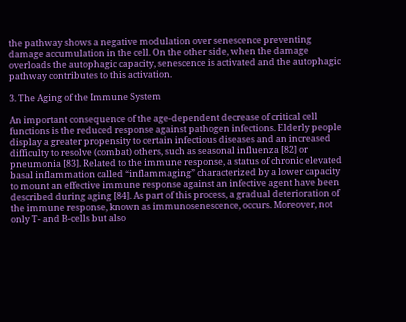the pathway shows a negative modulation over senescence preventing damage accumulation in the cell. On the other side, when the damage overloads the autophagic capacity, senescence is activated and the autophagic pathway contributes to this activation.

3. The Aging of the Immune System

An important consequence of the age-dependent decrease of critical cell functions is the reduced response against pathogen infections. Elderly people display a greater propensity to certain infectious diseases and an increased difficulty to resolve (combat) others, such as seasonal influenza [82] or pneumonia [83]. Related to the immune response, a status of chronic elevated basal inflammation called “inflammaging” characterized by a lower capacity to mount an effective immune response against an infective agent have been described during aging [84]. As part of this process, a gradual deterioration of the immune response, known as immunosenescence, occurs. Moreover, not only T- and B-cells but also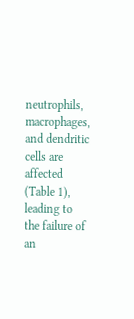neutrophils, macrophages, and dendritic cells are affected (Table 1), leading to the failure of an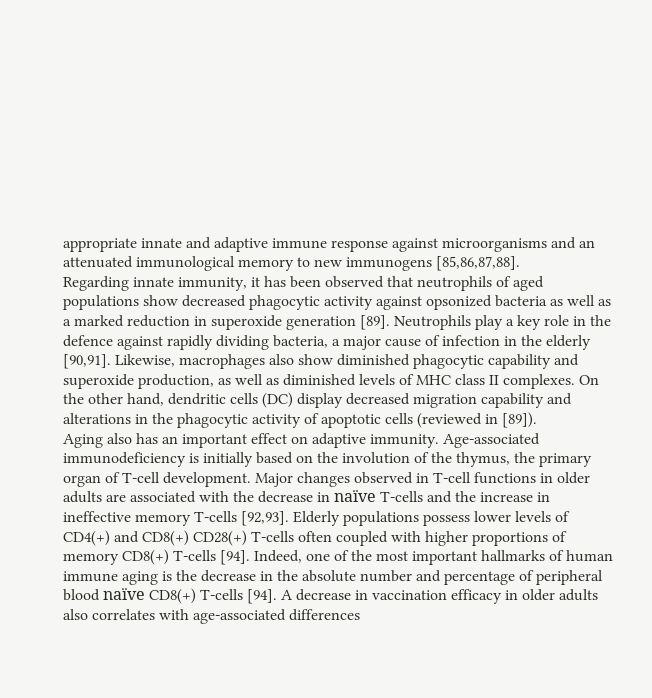appropriate innate and adaptive immune response against microorganisms and an attenuated immunological memory to new immunogens [85,86,87,88].
Regarding innate immunity, it has been observed that neutrophils of aged populations show decreased phagocytic activity against opsonized bacteria as well as a marked reduction in superoxide generation [89]. Neutrophils play a key role in the defence against rapidly dividing bacteria, a major cause of infection in the elderly [90,91]. Likewise, macrophages also show diminished phagocytic capability and superoxide production, as well as diminished levels of MHC class II complexes. On the other hand, dendritic cells (DC) display decreased migration capability and alterations in the phagocytic activity of apoptotic cells (reviewed in [89]).
Aging also has an important effect on adaptive immunity. Age-associated immunodeficiency is initially based on the involution of the thymus, the primary organ of T-cell development. Major changes observed in T-cell functions in older adults are associated with the decrease in naïve T-cells and the increase in ineffective memory T-cells [92,93]. Elderly populations possess lower levels of CD4(+) and CD8(+) CD28(+) T-cells often coupled with higher proportions of memory CD8(+) T-cells [94]. Indeed, one of the most important hallmarks of human immune aging is the decrease in the absolute number and percentage of peripheral blood naïve CD8(+) T-cells [94]. A decrease in vaccination efficacy in older adults also correlates with age-associated differences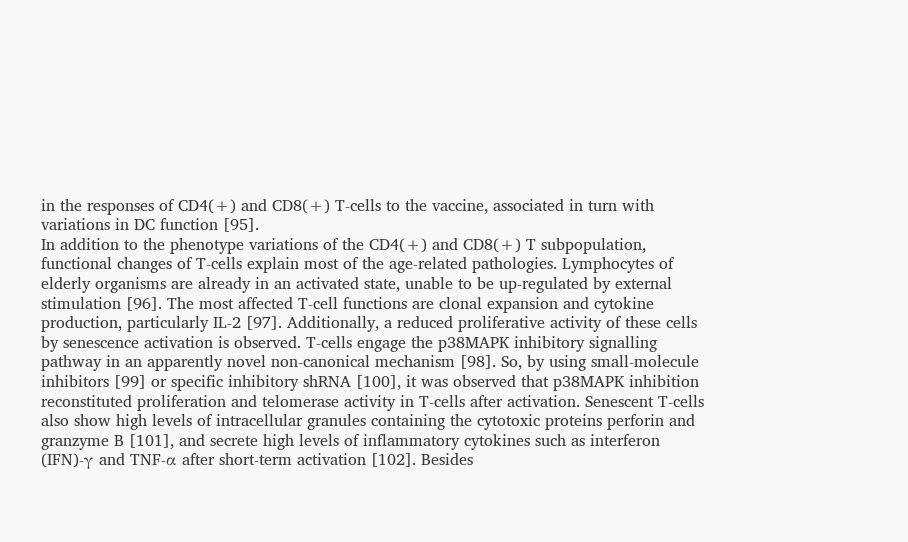in the responses of CD4(+) and CD8(+) T-cells to the vaccine, associated in turn with variations in DC function [95].
In addition to the phenotype variations of the CD4(+) and CD8(+) T subpopulation, functional changes of T-cells explain most of the age-related pathologies. Lymphocytes of elderly organisms are already in an activated state, unable to be up-regulated by external stimulation [96]. The most affected T-cell functions are clonal expansion and cytokine production, particularly IL-2 [97]. Additionally, a reduced proliferative activity of these cells by senescence activation is observed. T-cells engage the p38MAPK inhibitory signalling pathway in an apparently novel non-canonical mechanism [98]. So, by using small-molecule inhibitors [99] or specific inhibitory shRNA [100], it was observed that p38MAPK inhibition reconstituted proliferation and telomerase activity in T-cells after activation. Senescent T-cells also show high levels of intracellular granules containing the cytotoxic proteins perforin and granzyme B [101], and secrete high levels of inflammatory cytokines such as interferon (IFN)-γ and TNF-α after short-term activation [102]. Besides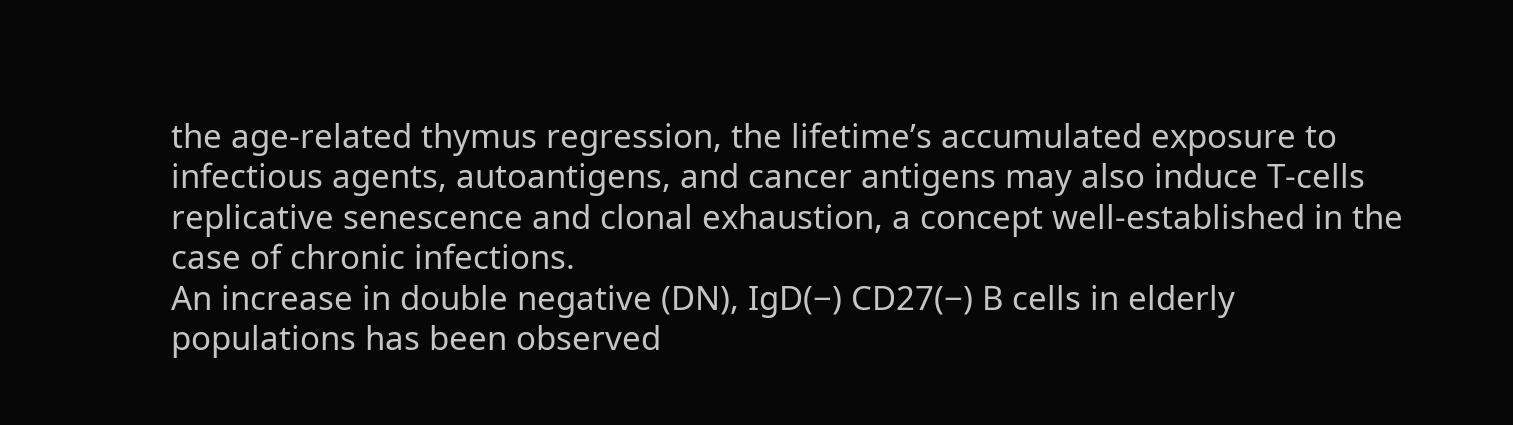the age-related thymus regression, the lifetime’s accumulated exposure to infectious agents, autoantigens, and cancer antigens may also induce T-cells replicative senescence and clonal exhaustion, a concept well-established in the case of chronic infections.
An increase in double negative (DN), IgD(−) CD27(−) B cells in elderly populations has been observed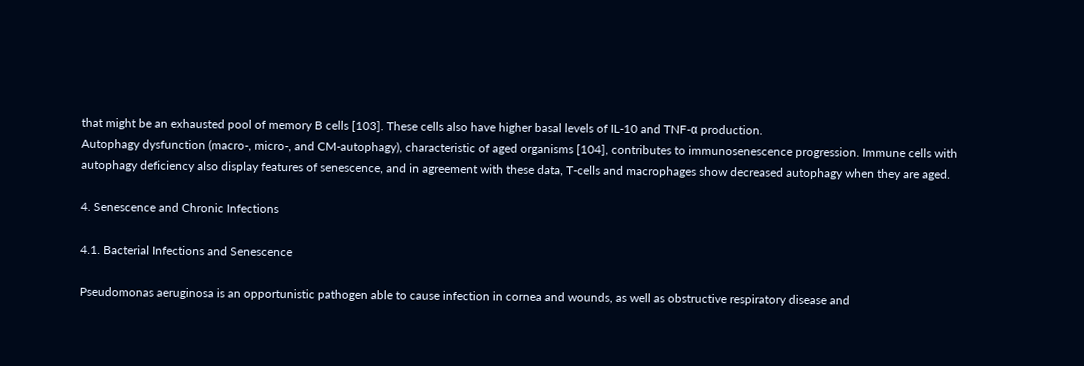that might be an exhausted pool of memory B cells [103]. These cells also have higher basal levels of IL-10 and TNF-α production.
Autophagy dysfunction (macro-, micro-, and CM-autophagy), characteristic of aged organisms [104], contributes to immunosenescence progression. Immune cells with autophagy deficiency also display features of senescence, and in agreement with these data, T-cells and macrophages show decreased autophagy when they are aged.

4. Senescence and Chronic Infections

4.1. Bacterial Infections and Senescence

Pseudomonas aeruginosa is an opportunistic pathogen able to cause infection in cornea and wounds, as well as obstructive respiratory disease and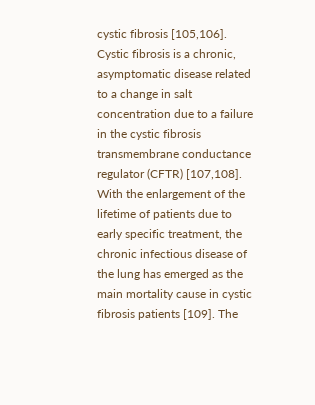cystic fibrosis [105,106]. Cystic fibrosis is a chronic, asymptomatic disease related to a change in salt concentration due to a failure in the cystic fibrosis transmembrane conductance regulator (CFTR) [107,108]. With the enlargement of the lifetime of patients due to early specific treatment, the chronic infectious disease of the lung has emerged as the main mortality cause in cystic fibrosis patients [109]. The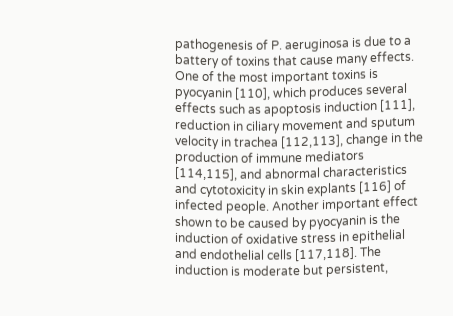pathogenesis of P. aeruginosa is due to a battery of toxins that cause many effects.
One of the most important toxins is pyocyanin [110], which produces several effects such as apoptosis induction [111], reduction in ciliary movement and sputum velocity in trachea [112,113], change in the production of immune mediators [114,115], and abnormal characteristics and cytotoxicity in skin explants [116] of infected people. Another important effect shown to be caused by pyocyanin is the induction of oxidative stress in epithelial and endothelial cells [117,118]. The induction is moderate but persistent,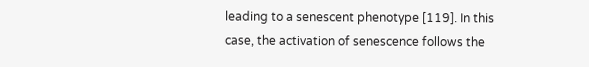leading to a senescent phenotype [119]. In this case, the activation of senescence follows the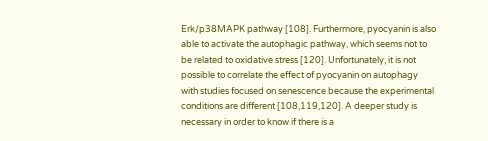Erk/p38MAPK pathway [108]. Furthermore, pyocyanin is also able to activate the autophagic pathway, which seems not to be related to oxidative stress [120]. Unfortunately, it is not possible to correlate the effect of pyocyanin on autophagy with studies focused on senescence because the experimental conditions are different [108,119,120]. A deeper study is necessary in order to know if there is a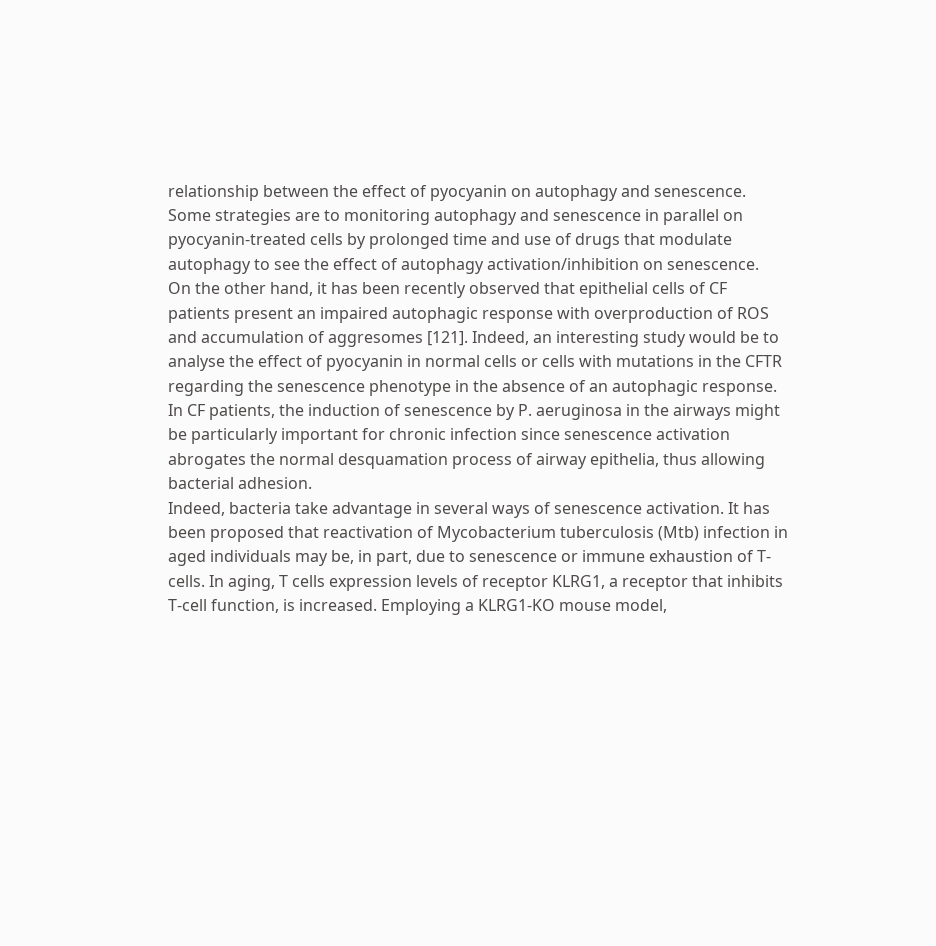relationship between the effect of pyocyanin on autophagy and senescence. Some strategies are to monitoring autophagy and senescence in parallel on pyocyanin-treated cells by prolonged time and use of drugs that modulate autophagy to see the effect of autophagy activation/inhibition on senescence.
On the other hand, it has been recently observed that epithelial cells of CF patients present an impaired autophagic response with overproduction of ROS and accumulation of aggresomes [121]. Indeed, an interesting study would be to analyse the effect of pyocyanin in normal cells or cells with mutations in the CFTR regarding the senescence phenotype in the absence of an autophagic response. In CF patients, the induction of senescence by P. aeruginosa in the airways might be particularly important for chronic infection since senescence activation abrogates the normal desquamation process of airway epithelia, thus allowing bacterial adhesion.
Indeed, bacteria take advantage in several ways of senescence activation. It has been proposed that reactivation of Mycobacterium tuberculosis (Mtb) infection in aged individuals may be, in part, due to senescence or immune exhaustion of T-cells. In aging, T cells expression levels of receptor KLRG1, a receptor that inhibits T-cell function, is increased. Employing a KLRG1-KO mouse model,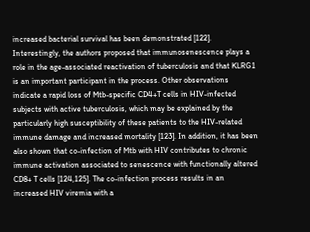increased bacterial survival has been demonstrated [122]. Interestingly, the authors proposed that immunosenescence plays a role in the age-associated reactivation of tuberculosis and that KLRG1 is an important participant in the process. Other observations indicate a rapid loss of Mtb-specific CD4+T cells in HIV-infected subjects with active tuberculosis, which may be explained by the particularly high susceptibility of these patients to the HIV-related immune damage and increased mortality [123]. In addition, it has been also shown that co-infection of Mtb with HIV contributes to chronic immune activation associated to senescence with functionally altered CD8+ T cells [124,125]. The co-infection process results in an increased HIV viremia with a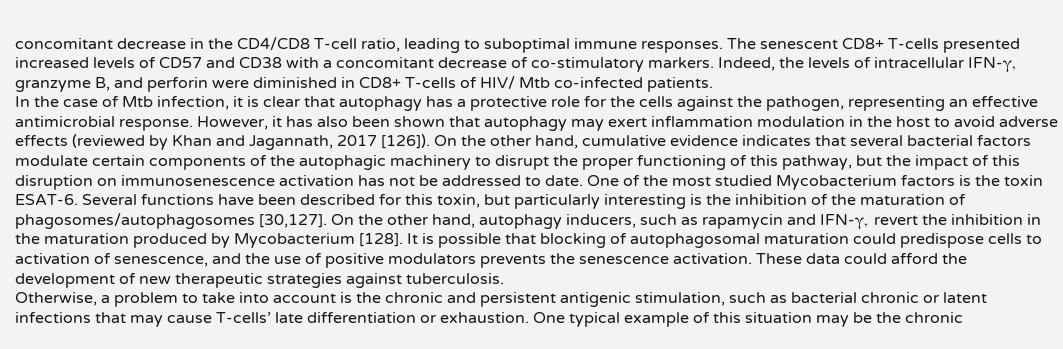concomitant decrease in the CD4/CD8 T-cell ratio, leading to suboptimal immune responses. The senescent CD8+ T-cells presented increased levels of CD57 and CD38 with a concomitant decrease of co-stimulatory markers. Indeed, the levels of intracellular IFN-γ, granzyme B, and perforin were diminished in CD8+ T-cells of HIV/ Mtb co-infected patients.
In the case of Mtb infection, it is clear that autophagy has a protective role for the cells against the pathogen, representing an effective antimicrobial response. However, it has also been shown that autophagy may exert inflammation modulation in the host to avoid adverse effects (reviewed by Khan and Jagannath, 2017 [126]). On the other hand, cumulative evidence indicates that several bacterial factors modulate certain components of the autophagic machinery to disrupt the proper functioning of this pathway, but the impact of this disruption on immunosenescence activation has not be addressed to date. One of the most studied Mycobacterium factors is the toxin ESAT-6. Several functions have been described for this toxin, but particularly interesting is the inhibition of the maturation of phagosomes/autophagosomes [30,127]. On the other hand, autophagy inducers, such as rapamycin and IFN-γ, revert the inhibition in the maturation produced by Mycobacterium [128]. It is possible that blocking of autophagosomal maturation could predispose cells to activation of senescence, and the use of positive modulators prevents the senescence activation. These data could afford the development of new therapeutic strategies against tuberculosis.
Otherwise, a problem to take into account is the chronic and persistent antigenic stimulation, such as bacterial chronic or latent infections that may cause T-cells’ late differentiation or exhaustion. One typical example of this situation may be the chronic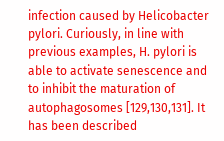infection caused by Helicobacter pylori. Curiously, in line with previous examples, H. pylori is able to activate senescence and to inhibit the maturation of autophagosomes [129,130,131]. It has been described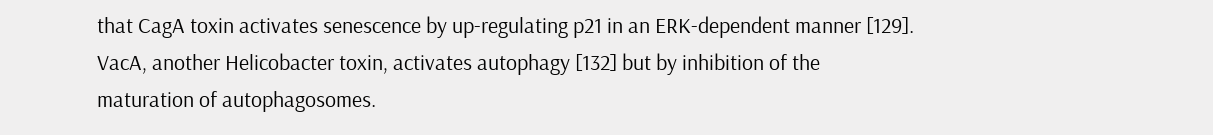that CagA toxin activates senescence by up-regulating p21 in an ERK-dependent manner [129]. VacA, another Helicobacter toxin, activates autophagy [132] but by inhibition of the maturation of autophagosomes.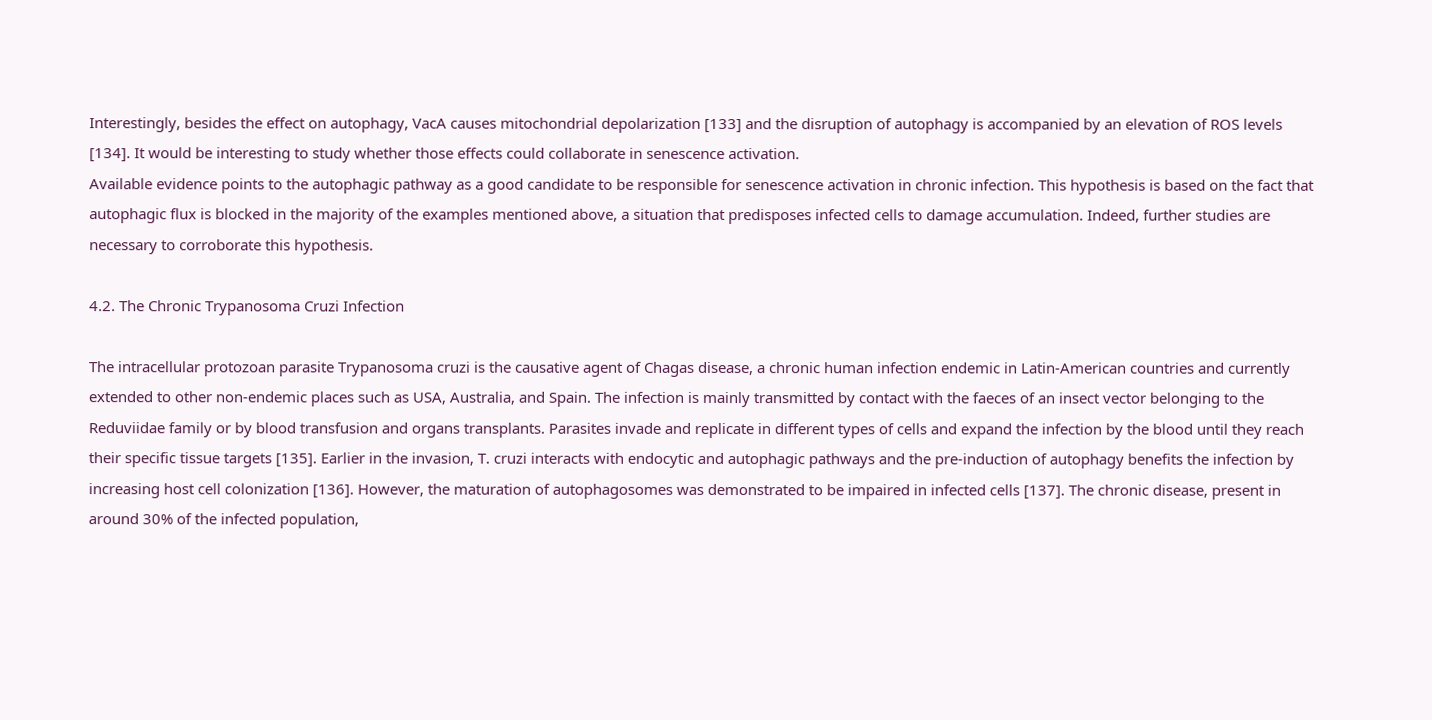Interestingly, besides the effect on autophagy, VacA causes mitochondrial depolarization [133] and the disruption of autophagy is accompanied by an elevation of ROS levels [134]. It would be interesting to study whether those effects could collaborate in senescence activation.
Available evidence points to the autophagic pathway as a good candidate to be responsible for senescence activation in chronic infection. This hypothesis is based on the fact that autophagic flux is blocked in the majority of the examples mentioned above, a situation that predisposes infected cells to damage accumulation. Indeed, further studies are necessary to corroborate this hypothesis.

4.2. The Chronic Trypanosoma Cruzi Infection

The intracellular protozoan parasite Trypanosoma cruzi is the causative agent of Chagas disease, a chronic human infection endemic in Latin-American countries and currently extended to other non-endemic places such as USA, Australia, and Spain. The infection is mainly transmitted by contact with the faeces of an insect vector belonging to the Reduviidae family or by blood transfusion and organs transplants. Parasites invade and replicate in different types of cells and expand the infection by the blood until they reach their specific tissue targets [135]. Earlier in the invasion, T. cruzi interacts with endocytic and autophagic pathways and the pre-induction of autophagy benefits the infection by increasing host cell colonization [136]. However, the maturation of autophagosomes was demonstrated to be impaired in infected cells [137]. The chronic disease, present in around 30% of the infected population,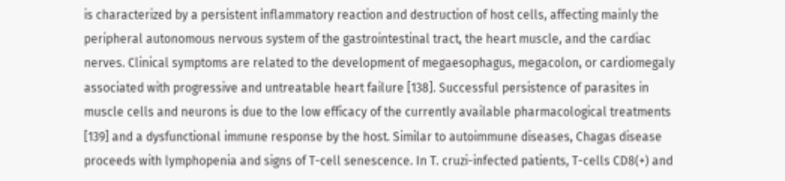is characterized by a persistent inflammatory reaction and destruction of host cells, affecting mainly the peripheral autonomous nervous system of the gastrointestinal tract, the heart muscle, and the cardiac nerves. Clinical symptoms are related to the development of megaesophagus, megacolon, or cardiomegaly associated with progressive and untreatable heart failure [138]. Successful persistence of parasites in muscle cells and neurons is due to the low efficacy of the currently available pharmacological treatments [139] and a dysfunctional immune response by the host. Similar to autoimmune diseases, Chagas disease proceeds with lymphopenia and signs of T-cell senescence. In T. cruzi-infected patients, T-cells CD8(+) and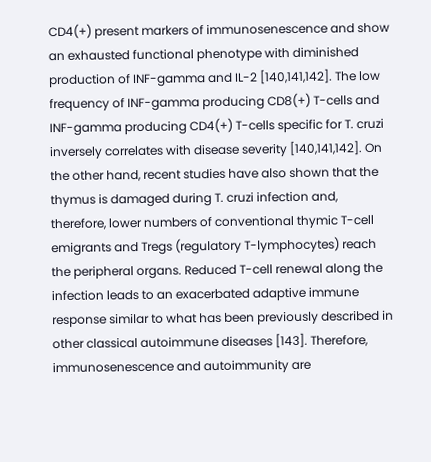CD4(+) present markers of immunosenescence and show an exhausted functional phenotype with diminished production of INF-gamma and IL-2 [140,141,142]. The low frequency of INF-gamma producing CD8(+) T-cells and INF-gamma producing CD4(+) T-cells specific for T. cruzi inversely correlates with disease severity [140,141,142]. On the other hand, recent studies have also shown that the thymus is damaged during T. cruzi infection and, therefore, lower numbers of conventional thymic T-cell emigrants and Tregs (regulatory T-lymphocytes) reach the peripheral organs. Reduced T-cell renewal along the infection leads to an exacerbated adaptive immune response similar to what has been previously described in other classical autoimmune diseases [143]. Therefore, immunosenescence and autoimmunity are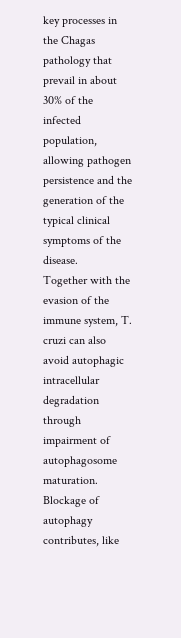key processes in the Chagas pathology that prevail in about 30% of the infected population, allowing pathogen persistence and the generation of the typical clinical symptoms of the disease.
Together with the evasion of the immune system, T. cruzi can also avoid autophagic intracellular degradation through impairment of autophagosome maturation. Blockage of autophagy contributes, like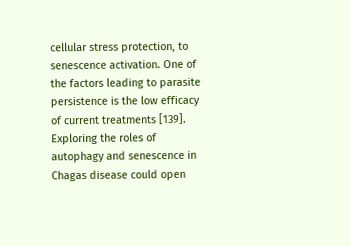cellular stress protection, to senescence activation. One of the factors leading to parasite persistence is the low efficacy of current treatments [139]. Exploring the roles of autophagy and senescence in Chagas disease could open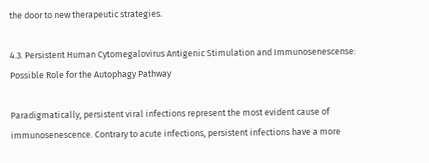the door to new therapeutic strategies.

4.3. Persistent Human Cytomegalovirus Antigenic Stimulation and Immunosenescense: Possible Role for the Autophagy Pathway

Paradigmatically, persistent viral infections represent the most evident cause of immunosenescence. Contrary to acute infections, persistent infections have a more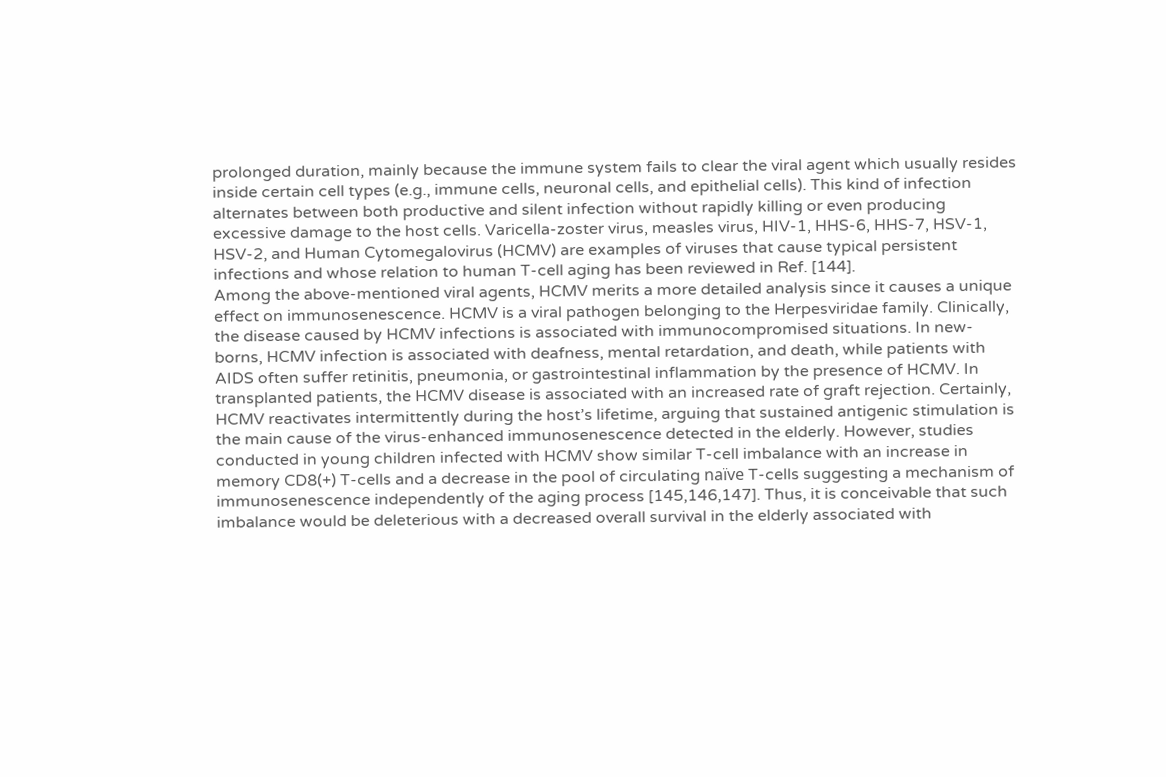prolonged duration, mainly because the immune system fails to clear the viral agent which usually resides inside certain cell types (e.g., immune cells, neuronal cells, and epithelial cells). This kind of infection alternates between both productive and silent infection without rapidly killing or even producing excessive damage to the host cells. Varicella-zoster virus, measles virus, HIV-1, HHS-6, HHS-7, HSV-1, HSV-2, and Human Cytomegalovirus (HCMV) are examples of viruses that cause typical persistent infections and whose relation to human T-cell aging has been reviewed in Ref. [144].
Among the above-mentioned viral agents, HCMV merits a more detailed analysis since it causes a unique effect on immunosenescence. HCMV is a viral pathogen belonging to the Herpesviridae family. Clinically, the disease caused by HCMV infections is associated with immunocompromised situations. In new-borns, HCMV infection is associated with deafness, mental retardation, and death, while patients with AIDS often suffer retinitis, pneumonia, or gastrointestinal inflammation by the presence of HCMV. In transplanted patients, the HCMV disease is associated with an increased rate of graft rejection. Certainly, HCMV reactivates intermittently during the host’s lifetime, arguing that sustained antigenic stimulation is the main cause of the virus-enhanced immunosenescence detected in the elderly. However, studies conducted in young children infected with HCMV show similar T-cell imbalance with an increase in memory CD8(+) T-cells and a decrease in the pool of circulating naïve T-cells suggesting a mechanism of immunosenescence independently of the aging process [145,146,147]. Thus, it is conceivable that such imbalance would be deleterious with a decreased overall survival in the elderly associated with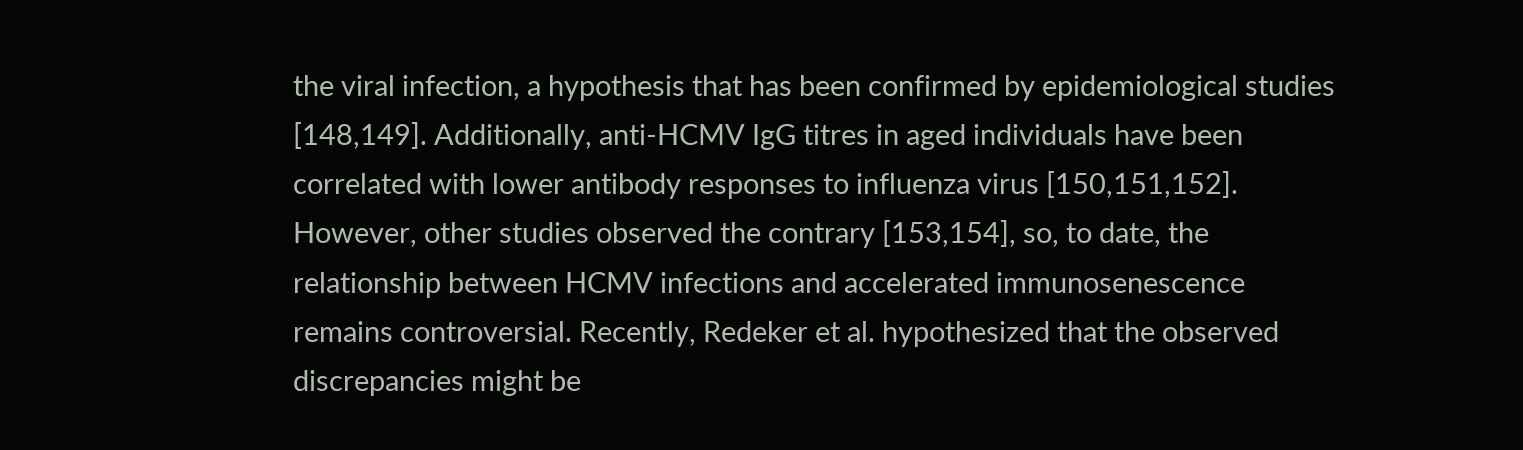the viral infection, a hypothesis that has been confirmed by epidemiological studies [148,149]. Additionally, anti-HCMV IgG titres in aged individuals have been correlated with lower antibody responses to influenza virus [150,151,152]. However, other studies observed the contrary [153,154], so, to date, the relationship between HCMV infections and accelerated immunosenescence remains controversial. Recently, Redeker et al. hypothesized that the observed discrepancies might be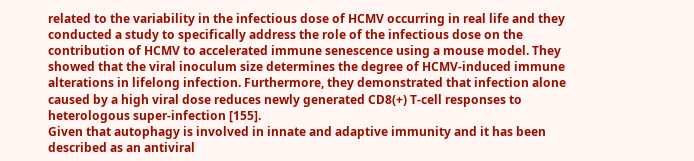related to the variability in the infectious dose of HCMV occurring in real life and they conducted a study to specifically address the role of the infectious dose on the contribution of HCMV to accelerated immune senescence using a mouse model. They showed that the viral inoculum size determines the degree of HCMV-induced immune alterations in lifelong infection. Furthermore, they demonstrated that infection alone caused by a high viral dose reduces newly generated CD8(+) T-cell responses to heterologous super-infection [155].
Given that autophagy is involved in innate and adaptive immunity and it has been described as an antiviral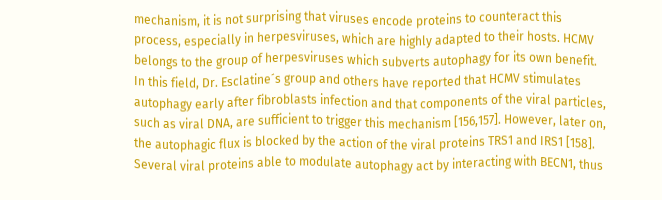mechanism, it is not surprising that viruses encode proteins to counteract this process, especially in herpesviruses, which are highly adapted to their hosts. HCMV belongs to the group of herpesviruses which subverts autophagy for its own benefit. In this field, Dr. Esclatine´s group and others have reported that HCMV stimulates autophagy early after fibroblasts infection and that components of the viral particles, such as viral DNA, are sufficient to trigger this mechanism [156,157]. However, later on, the autophagic flux is blocked by the action of the viral proteins TRS1 and IRS1 [158]. Several viral proteins able to modulate autophagy act by interacting with BECN1, thus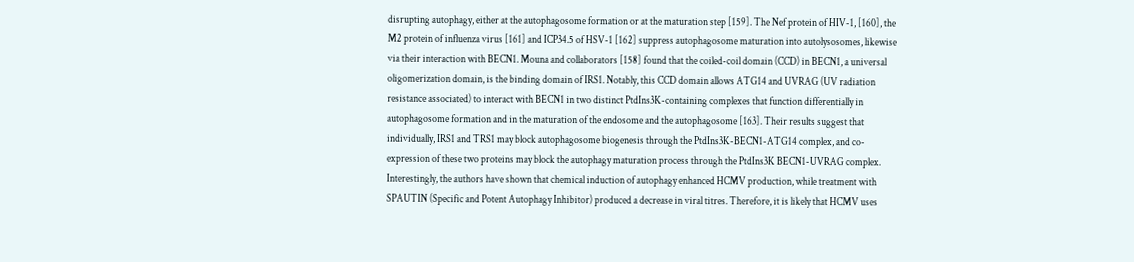disrupting autophagy, either at the autophagosome formation or at the maturation step [159]. The Nef protein of HIV-1, [160], the M2 protein of influenza virus [161] and ICP34.5 of HSV-1 [162] suppress autophagosome maturation into autolysosomes, likewise via their interaction with BECN1. Mouna and collaborators [158] found that the coiled-coil domain (CCD) in BECN1, a universal oligomerization domain, is the binding domain of IRS1. Notably, this CCD domain allows ATG14 and UVRAG (UV radiation resistance associated) to interact with BECN1 in two distinct PtdIns3K-containing complexes that function differentially in autophagosome formation and in the maturation of the endosome and the autophagosome [163]. Their results suggest that individually, IRS1 and TRS1 may block autophagosome biogenesis through the PtdIns3K-BECN1-ATG14 complex, and co-expression of these two proteins may block the autophagy maturation process through the PtdIns3K BECN1-UVRAG complex. Interestingly, the authors have shown that chemical induction of autophagy enhanced HCMV production, while treatment with SPAUTIN (Specific and Potent Autophagy Inhibitor) produced a decrease in viral titres. Therefore, it is likely that HCMV uses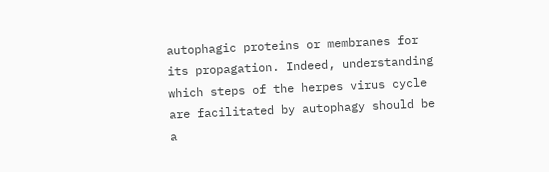autophagic proteins or membranes for its propagation. Indeed, understanding which steps of the herpes virus cycle are facilitated by autophagy should be a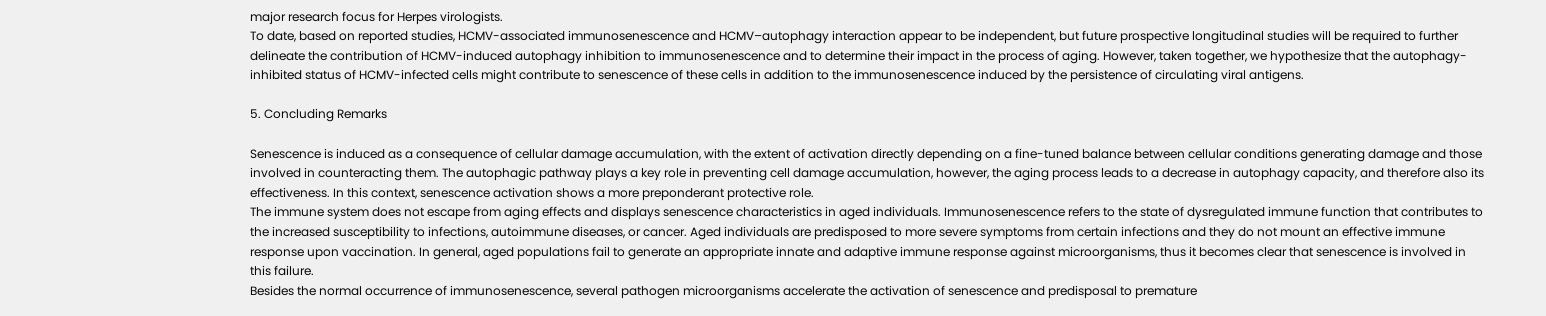major research focus for Herpes virologists.
To date, based on reported studies, HCMV-associated immunosenescence and HCMV–autophagy interaction appear to be independent, but future prospective longitudinal studies will be required to further delineate the contribution of HCMV-induced autophagy inhibition to immunosenescence and to determine their impact in the process of aging. However, taken together, we hypothesize that the autophagy-inhibited status of HCMV-infected cells might contribute to senescence of these cells in addition to the immunosenescence induced by the persistence of circulating viral antigens.

5. Concluding Remarks

Senescence is induced as a consequence of cellular damage accumulation, with the extent of activation directly depending on a fine-tuned balance between cellular conditions generating damage and those involved in counteracting them. The autophagic pathway plays a key role in preventing cell damage accumulation, however, the aging process leads to a decrease in autophagy capacity, and therefore also its effectiveness. In this context, senescence activation shows a more preponderant protective role.
The immune system does not escape from aging effects and displays senescence characteristics in aged individuals. Immunosenescence refers to the state of dysregulated immune function that contributes to the increased susceptibility to infections, autoimmune diseases, or cancer. Aged individuals are predisposed to more severe symptoms from certain infections and they do not mount an effective immune response upon vaccination. In general, aged populations fail to generate an appropriate innate and adaptive immune response against microorganisms, thus it becomes clear that senescence is involved in this failure.
Besides the normal occurrence of immunosenescence, several pathogen microorganisms accelerate the activation of senescence and predisposal to premature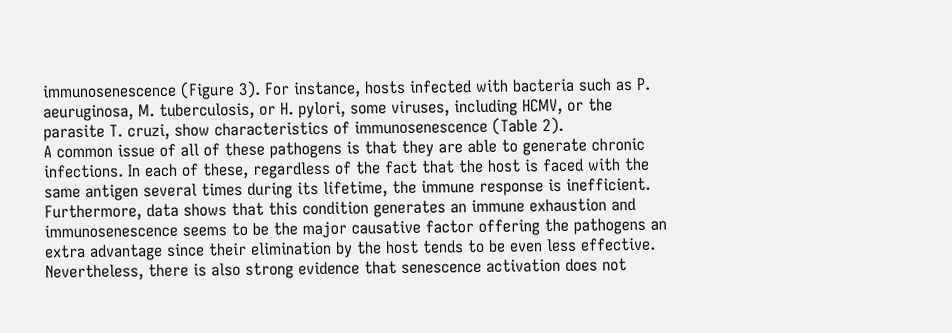immunosenescence (Figure 3). For instance, hosts infected with bacteria such as P. aeuruginosa, M. tuberculosis, or H. pylori, some viruses, including HCMV, or the parasite T. cruzi, show characteristics of immunosenescence (Table 2).
A common issue of all of these pathogens is that they are able to generate chronic infections. In each of these, regardless of the fact that the host is faced with the same antigen several times during its lifetime, the immune response is inefficient. Furthermore, data shows that this condition generates an immune exhaustion and immunosenescence seems to be the major causative factor offering the pathogens an extra advantage since their elimination by the host tends to be even less effective.
Nevertheless, there is also strong evidence that senescence activation does not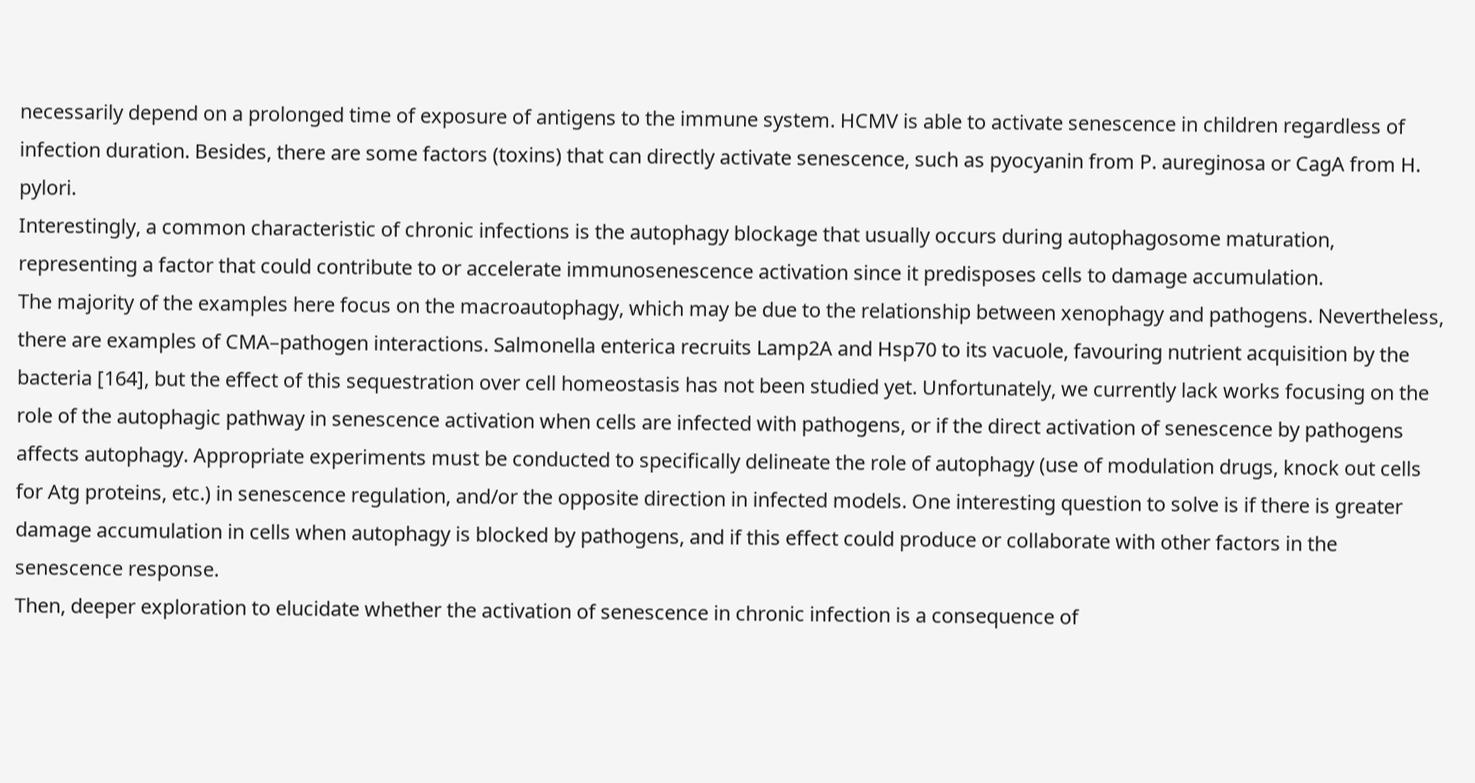necessarily depend on a prolonged time of exposure of antigens to the immune system. HCMV is able to activate senescence in children regardless of infection duration. Besides, there are some factors (toxins) that can directly activate senescence, such as pyocyanin from P. aureginosa or CagA from H. pylori.
Interestingly, a common characteristic of chronic infections is the autophagy blockage that usually occurs during autophagosome maturation, representing a factor that could contribute to or accelerate immunosenescence activation since it predisposes cells to damage accumulation.
The majority of the examples here focus on the macroautophagy, which may be due to the relationship between xenophagy and pathogens. Nevertheless, there are examples of CMA–pathogen interactions. Salmonella enterica recruits Lamp2A and Hsp70 to its vacuole, favouring nutrient acquisition by the bacteria [164], but the effect of this sequestration over cell homeostasis has not been studied yet. Unfortunately, we currently lack works focusing on the role of the autophagic pathway in senescence activation when cells are infected with pathogens, or if the direct activation of senescence by pathogens affects autophagy. Appropriate experiments must be conducted to specifically delineate the role of autophagy (use of modulation drugs, knock out cells for Atg proteins, etc.) in senescence regulation, and/or the opposite direction in infected models. One interesting question to solve is if there is greater damage accumulation in cells when autophagy is blocked by pathogens, and if this effect could produce or collaborate with other factors in the senescence response.
Then, deeper exploration to elucidate whether the activation of senescence in chronic infection is a consequence of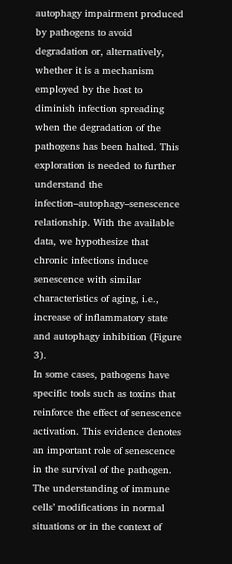autophagy impairment produced by pathogens to avoid degradation or, alternatively, whether it is a mechanism employed by the host to diminish infection spreading when the degradation of the pathogens has been halted. This exploration is needed to further understand the infection–autophagy–senescence relationship. With the available data, we hypothesize that chronic infections induce senescence with similar characteristics of aging, i.e., increase of inflammatory state and autophagy inhibition (Figure 3).
In some cases, pathogens have specific tools such as toxins that reinforce the effect of senescence activation. This evidence denotes an important role of senescence in the survival of the pathogen. The understanding of immune cells’ modifications in normal situations or in the context of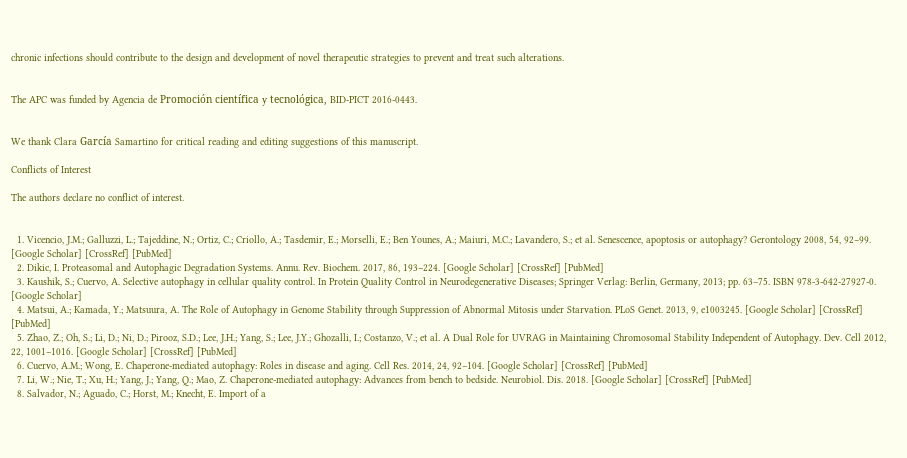chronic infections should contribute to the design and development of novel therapeutic strategies to prevent and treat such alterations.


The APC was funded by Agencia de Promoción científica y tecnológica, BID-PICT 2016-0443.


We thank Clara García Samartino for critical reading and editing suggestions of this manuscript.

Conflicts of Interest

The authors declare no conflict of interest.


  1. Vicencio, J.M.; Galluzzi, L.; Tajeddine, N.; Ortiz, C.; Criollo, A.; Tasdemir, E.; Morselli, E.; Ben Younes, A.; Maiuri, M.C.; Lavandero, S.; et al. Senescence, apoptosis or autophagy? Gerontology 2008, 54, 92–99. [Google Scholar] [CrossRef] [PubMed]
  2. Dikic, I. Proteasomal and Autophagic Degradation Systems. Annu. Rev. Biochem. 2017, 86, 193–224. [Google Scholar] [CrossRef] [PubMed]
  3. Kaushik, S.; Cuervo, A. Selective autophagy in cellular quality control. In Protein Quality Control in Neurodegenerative Diseases; Springer Verlag: Berlin, Germany, 2013; pp. 63–75. ISBN 978-3-642-27927-0. [Google Scholar]
  4. Matsui, A.; Kamada, Y.; Matsuura, A. The Role of Autophagy in Genome Stability through Suppression of Abnormal Mitosis under Starvation. PLoS Genet. 2013, 9, e1003245. [Google Scholar] [CrossRef] [PubMed]
  5. Zhao, Z.; Oh, S.; Li, D.; Ni, D.; Pirooz, S.D.; Lee, J.H.; Yang, S.; Lee, J.Y.; Ghozalli, I.; Costanzo, V.; et al. A Dual Role for UVRAG in Maintaining Chromosomal Stability Independent of Autophagy. Dev. Cell 2012, 22, 1001–1016. [Google Scholar] [CrossRef] [PubMed]
  6. Cuervo, A.M.; Wong, E. Chaperone-mediated autophagy: Roles in disease and aging. Cell Res. 2014, 24, 92–104. [Google Scholar] [CrossRef] [PubMed]
  7. Li, W.; Nie, T.; Xu, H.; Yang, J.; Yang, Q.; Mao, Z. Chaperone-mediated autophagy: Advances from bench to bedside. Neurobiol. Dis. 2018. [Google Scholar] [CrossRef] [PubMed]
  8. Salvador, N.; Aguado, C.; Horst, M.; Knecht, E. Import of a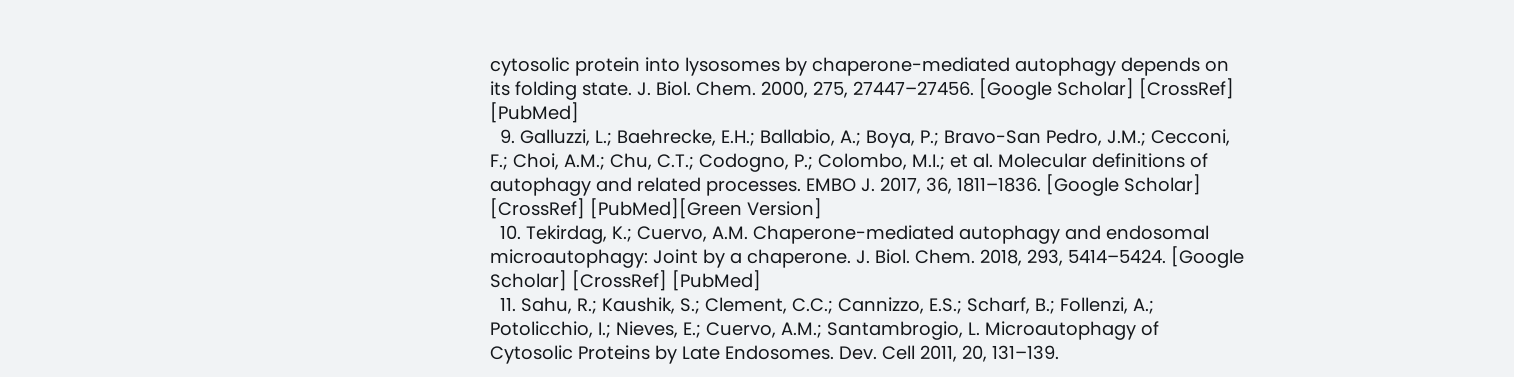cytosolic protein into lysosomes by chaperone-mediated autophagy depends on its folding state. J. Biol. Chem. 2000, 275, 27447–27456. [Google Scholar] [CrossRef] [PubMed]
  9. Galluzzi, L.; Baehrecke, E.H.; Ballabio, A.; Boya, P.; Bravo-San Pedro, J.M.; Cecconi, F.; Choi, A.M.; Chu, C.T.; Codogno, P.; Colombo, M.I.; et al. Molecular definitions of autophagy and related processes. EMBO J. 2017, 36, 1811–1836. [Google Scholar] [CrossRef] [PubMed][Green Version]
  10. Tekirdag, K.; Cuervo, A.M. Chaperone-mediated autophagy and endosomal microautophagy: Joint by a chaperone. J. Biol. Chem. 2018, 293, 5414–5424. [Google Scholar] [CrossRef] [PubMed]
  11. Sahu, R.; Kaushik, S.; Clement, C.C.; Cannizzo, E.S.; Scharf, B.; Follenzi, A.; Potolicchio, I.; Nieves, E.; Cuervo, A.M.; Santambrogio, L. Microautophagy of Cytosolic Proteins by Late Endosomes. Dev. Cell 2011, 20, 131–139.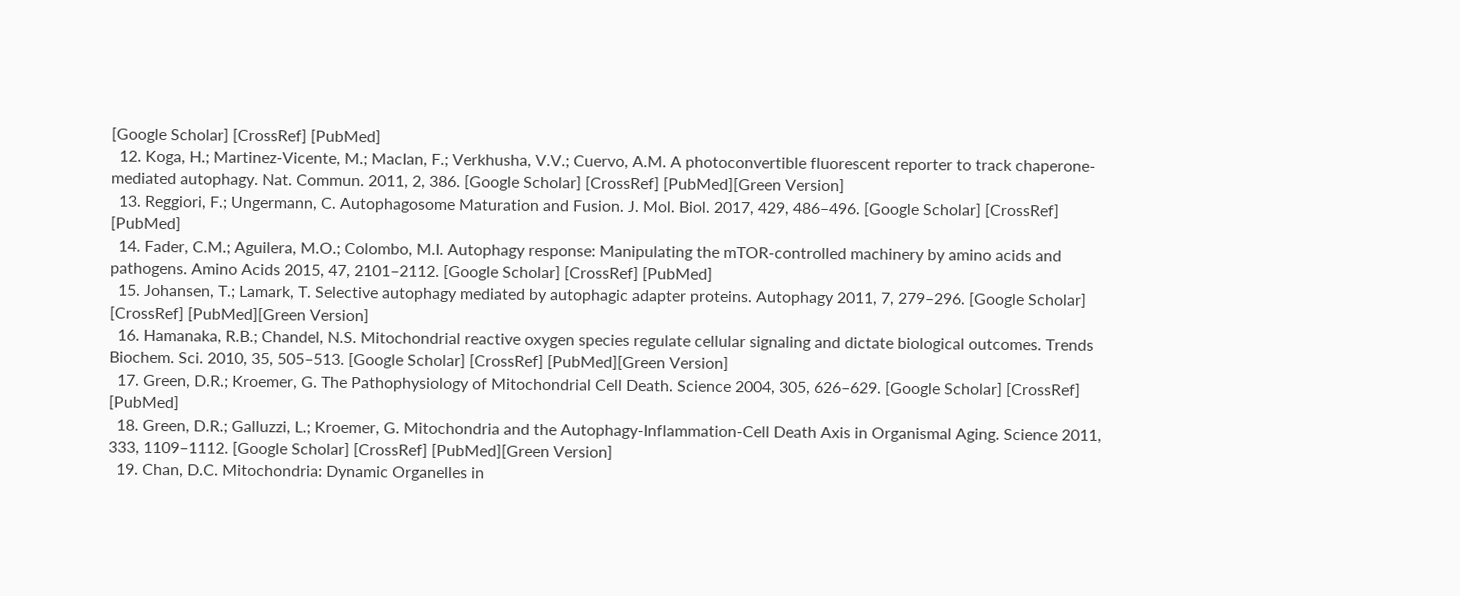[Google Scholar] [CrossRef] [PubMed]
  12. Koga, H.; Martinez-Vicente, M.; MacIan, F.; Verkhusha, V.V.; Cuervo, A.M. A photoconvertible fluorescent reporter to track chaperone-mediated autophagy. Nat. Commun. 2011, 2, 386. [Google Scholar] [CrossRef] [PubMed][Green Version]
  13. Reggiori, F.; Ungermann, C. Autophagosome Maturation and Fusion. J. Mol. Biol. 2017, 429, 486–496. [Google Scholar] [CrossRef] [PubMed]
  14. Fader, C.M.; Aguilera, M.O.; Colombo, M.I. Autophagy response: Manipulating the mTOR-controlled machinery by amino acids and pathogens. Amino Acids 2015, 47, 2101–2112. [Google Scholar] [CrossRef] [PubMed]
  15. Johansen, T.; Lamark, T. Selective autophagy mediated by autophagic adapter proteins. Autophagy 2011, 7, 279–296. [Google Scholar] [CrossRef] [PubMed][Green Version]
  16. Hamanaka, R.B.; Chandel, N.S. Mitochondrial reactive oxygen species regulate cellular signaling and dictate biological outcomes. Trends Biochem. Sci. 2010, 35, 505–513. [Google Scholar] [CrossRef] [PubMed][Green Version]
  17. Green, D.R.; Kroemer, G. The Pathophysiology of Mitochondrial Cell Death. Science 2004, 305, 626–629. [Google Scholar] [CrossRef] [PubMed]
  18. Green, D.R.; Galluzzi, L.; Kroemer, G. Mitochondria and the Autophagy-Inflammation-Cell Death Axis in Organismal Aging. Science 2011, 333, 1109–1112. [Google Scholar] [CrossRef] [PubMed][Green Version]
  19. Chan, D.C. Mitochondria: Dynamic Organelles in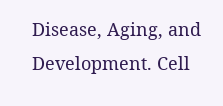Disease, Aging, and Development. Cell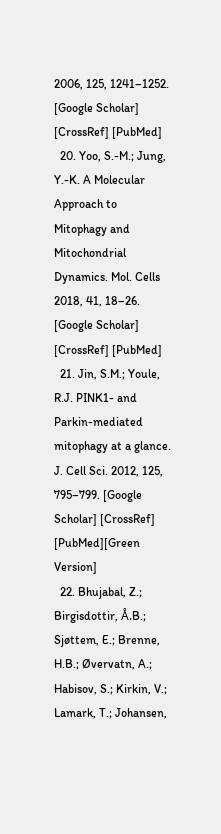2006, 125, 1241–1252. [Google Scholar] [CrossRef] [PubMed]
  20. Yoo, S.-M.; Jung, Y.-K. A Molecular Approach to Mitophagy and Mitochondrial Dynamics. Mol. Cells 2018, 41, 18–26. [Google Scholar] [CrossRef] [PubMed]
  21. Jin, S.M.; Youle, R.J. PINK1- and Parkin-mediated mitophagy at a glance. J. Cell Sci. 2012, 125, 795–799. [Google Scholar] [CrossRef] [PubMed][Green Version]
  22. Bhujabal, Z.; Birgisdottir, Å.B.; Sjøttem, E.; Brenne, H.B.; Øvervatn, A.; Habisov, S.; Kirkin, V.; Lamark, T.; Johansen,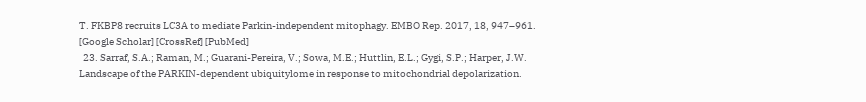T. FKBP8 recruits LC3A to mediate Parkin-independent mitophagy. EMBO Rep. 2017, 18, 947–961. [Google Scholar] [CrossRef] [PubMed]
  23. Sarraf, S.A.; Raman, M.; Guarani-Pereira, V.; Sowa, M.E.; Huttlin, E.L.; Gygi, S.P.; Harper, J.W. Landscape of the PARKIN-dependent ubiquitylome in response to mitochondrial depolarization.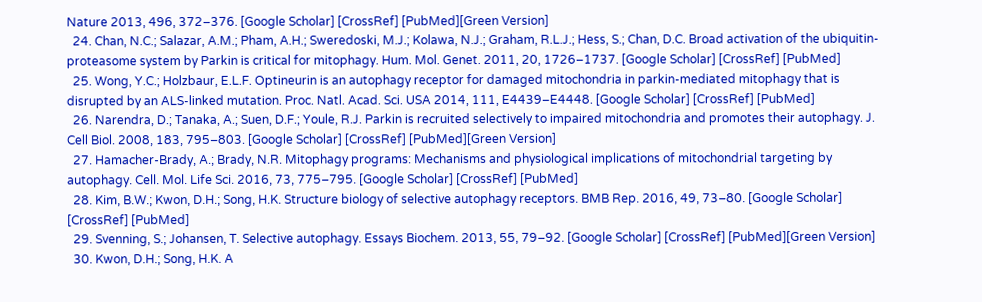Nature 2013, 496, 372–376. [Google Scholar] [CrossRef] [PubMed][Green Version]
  24. Chan, N.C.; Salazar, A.M.; Pham, A.H.; Sweredoski, M.J.; Kolawa, N.J.; Graham, R.L.J.; Hess, S.; Chan, D.C. Broad activation of the ubiquitin-proteasome system by Parkin is critical for mitophagy. Hum. Mol. Genet. 2011, 20, 1726–1737. [Google Scholar] [CrossRef] [PubMed]
  25. Wong, Y.C.; Holzbaur, E.L.F. Optineurin is an autophagy receptor for damaged mitochondria in parkin-mediated mitophagy that is disrupted by an ALS-linked mutation. Proc. Natl. Acad. Sci. USA 2014, 111, E4439–E4448. [Google Scholar] [CrossRef] [PubMed]
  26. Narendra, D.; Tanaka, A.; Suen, D.F.; Youle, R.J. Parkin is recruited selectively to impaired mitochondria and promotes their autophagy. J. Cell Biol. 2008, 183, 795–803. [Google Scholar] [CrossRef] [PubMed][Green Version]
  27. Hamacher-Brady, A.; Brady, N.R. Mitophagy programs: Mechanisms and physiological implications of mitochondrial targeting by autophagy. Cell. Mol. Life Sci. 2016, 73, 775–795. [Google Scholar] [CrossRef] [PubMed]
  28. Kim, B.W.; Kwon, D.H.; Song, H.K. Structure biology of selective autophagy receptors. BMB Rep. 2016, 49, 73–80. [Google Scholar] [CrossRef] [PubMed]
  29. Svenning, S.; Johansen, T. Selective autophagy. Essays Biochem. 2013, 55, 79–92. [Google Scholar] [CrossRef] [PubMed][Green Version]
  30. Kwon, D.H.; Song, H.K. A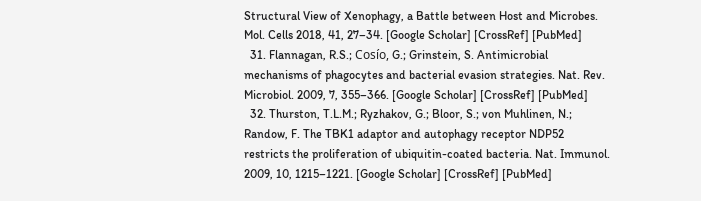Structural View of Xenophagy, a Battle between Host and Microbes. Mol. Cells 2018, 41, 27–34. [Google Scholar] [CrossRef] [PubMed]
  31. Flannagan, R.S.; Cosío, G.; Grinstein, S. Antimicrobial mechanisms of phagocytes and bacterial evasion strategies. Nat. Rev. Microbiol. 2009, 7, 355–366. [Google Scholar] [CrossRef] [PubMed]
  32. Thurston, T.L.M.; Ryzhakov, G.; Bloor, S.; von Muhlinen, N.; Randow, F. The TBK1 adaptor and autophagy receptor NDP52 restricts the proliferation of ubiquitin-coated bacteria. Nat. Immunol. 2009, 10, 1215–1221. [Google Scholar] [CrossRef] [PubMed]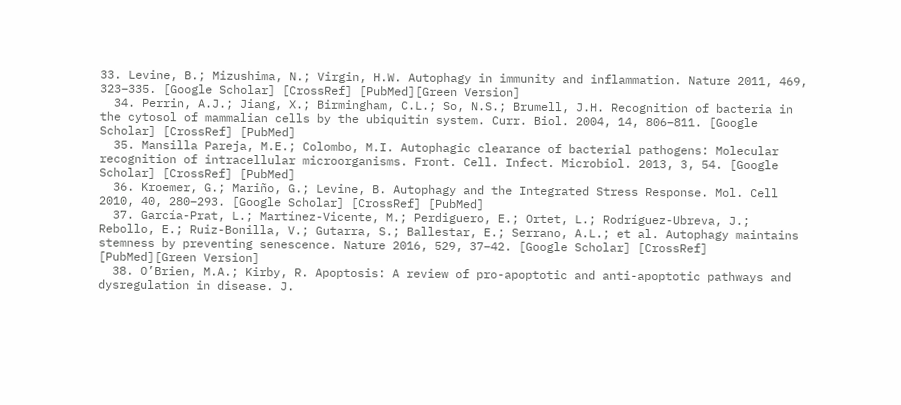33. Levine, B.; Mizushima, N.; Virgin, H.W. Autophagy in immunity and inflammation. Nature 2011, 469, 323–335. [Google Scholar] [CrossRef] [PubMed][Green Version]
  34. Perrin, A.J.; Jiang, X.; Birmingham, C.L.; So, N.S.; Brumell, J.H. Recognition of bacteria in the cytosol of mammalian cells by the ubiquitin system. Curr. Biol. 2004, 14, 806–811. [Google Scholar] [CrossRef] [PubMed]
  35. Mansilla Pareja, M.E.; Colombo, M.I. Autophagic clearance of bacterial pathogens: Molecular recognition of intracellular microorganisms. Front. Cell. Infect. Microbiol. 2013, 3, 54. [Google Scholar] [CrossRef] [PubMed]
  36. Kroemer, G.; Mariño, G.; Levine, B. Autophagy and the Integrated Stress Response. Mol. Cell 2010, 40, 280–293. [Google Scholar] [CrossRef] [PubMed]
  37. García-Prat, L.; Martínez-Vicente, M.; Perdiguero, E.; Ortet, L.; Rodríguez-Ubreva, J.; Rebollo, E.; Ruiz-Bonilla, V.; Gutarra, S.; Ballestar, E.; Serrano, A.L.; et al. Autophagy maintains stemness by preventing senescence. Nature 2016, 529, 37–42. [Google Scholar] [CrossRef] [PubMed][Green Version]
  38. O’Brien, M.A.; Kirby, R. Apoptosis: A review of pro-apoptotic and anti-apoptotic pathways and dysregulation in disease. J.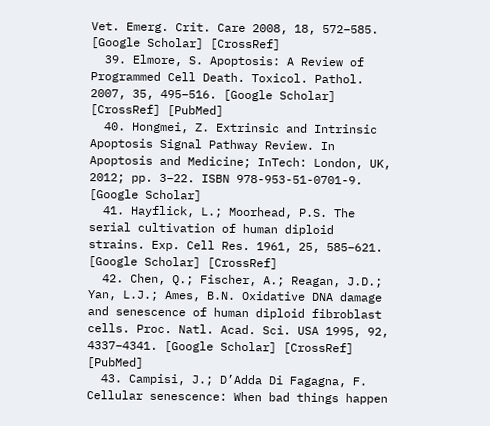Vet. Emerg. Crit. Care 2008, 18, 572–585. [Google Scholar] [CrossRef]
  39. Elmore, S. Apoptosis: A Review of Programmed Cell Death. Toxicol. Pathol. 2007, 35, 495–516. [Google Scholar] [CrossRef] [PubMed]
  40. Hongmei, Z. Extrinsic and Intrinsic Apoptosis Signal Pathway Review. In Apoptosis and Medicine; InTech: London, UK, 2012; pp. 3–22. ISBN 978-953-51-0701-9. [Google Scholar]
  41. Hayflick, L.; Moorhead, P.S. The serial cultivation of human diploid strains. Exp. Cell Res. 1961, 25, 585–621. [Google Scholar] [CrossRef]
  42. Chen, Q.; Fischer, A.; Reagan, J.D.; Yan, L.J.; Ames, B.N. Oxidative DNA damage and senescence of human diploid fibroblast cells. Proc. Natl. Acad. Sci. USA 1995, 92, 4337–4341. [Google Scholar] [CrossRef] [PubMed]
  43. Campisi, J.; D’Adda Di Fagagna, F. Cellular senescence: When bad things happen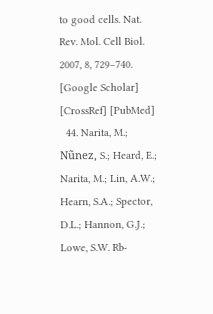to good cells. Nat. Rev. Mol. Cell Biol. 2007, 8, 729–740. [Google Scholar] [CrossRef] [PubMed]
  44. Narita, M.; Nũnez, S.; Heard, E.; Narita, M.; Lin, A.W.; Hearn, S.A.; Spector, D.L.; Hannon, G.J.; Lowe, S.W. Rb-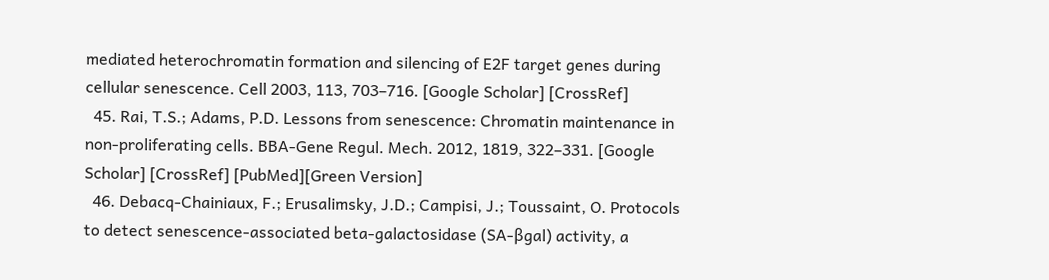mediated heterochromatin formation and silencing of E2F target genes during cellular senescence. Cell 2003, 113, 703–716. [Google Scholar] [CrossRef]
  45. Rai, T.S.; Adams, P.D. Lessons from senescence: Chromatin maintenance in non-proliferating cells. BBA-Gene Regul. Mech. 2012, 1819, 322–331. [Google Scholar] [CrossRef] [PubMed][Green Version]
  46. Debacq-Chainiaux, F.; Erusalimsky, J.D.; Campisi, J.; Toussaint, O. Protocols to detect senescence-associated beta-galactosidase (SA-βgal) activity, a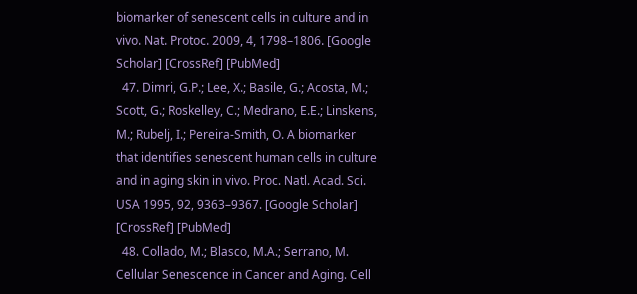biomarker of senescent cells in culture and in vivo. Nat. Protoc. 2009, 4, 1798–1806. [Google Scholar] [CrossRef] [PubMed]
  47. Dimri, G.P.; Lee, X.; Basile, G.; Acosta, M.; Scott, G.; Roskelley, C.; Medrano, E.E.; Linskens, M.; Rubelj, I.; Pereira-Smith, O. A biomarker that identifies senescent human cells in culture and in aging skin in vivo. Proc. Natl. Acad. Sci. USA 1995, 92, 9363–9367. [Google Scholar] [CrossRef] [PubMed]
  48. Collado, M.; Blasco, M.A.; Serrano, M. Cellular Senescence in Cancer and Aging. Cell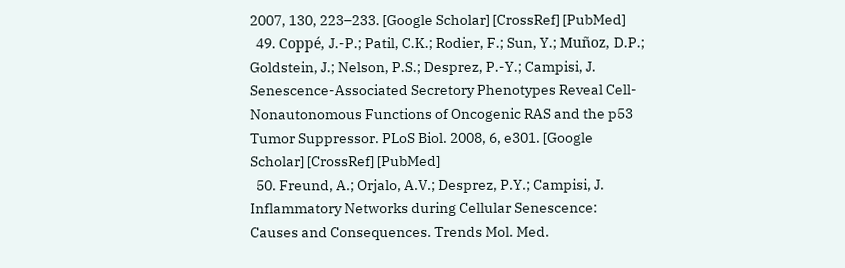2007, 130, 223–233. [Google Scholar] [CrossRef] [PubMed]
  49. Coppé, J.-P.; Patil, C.K.; Rodier, F.; Sun, Y.; Muñoz, D.P.; Goldstein, J.; Nelson, P.S.; Desprez, P.-Y.; Campisi, J. Senescence-Associated Secretory Phenotypes Reveal Cell-Nonautonomous Functions of Oncogenic RAS and the p53 Tumor Suppressor. PLoS Biol. 2008, 6, e301. [Google Scholar] [CrossRef] [PubMed]
  50. Freund, A.; Orjalo, A.V.; Desprez, P.Y.; Campisi, J. Inflammatory Networks during Cellular Senescence: Causes and Consequences. Trends Mol. Med.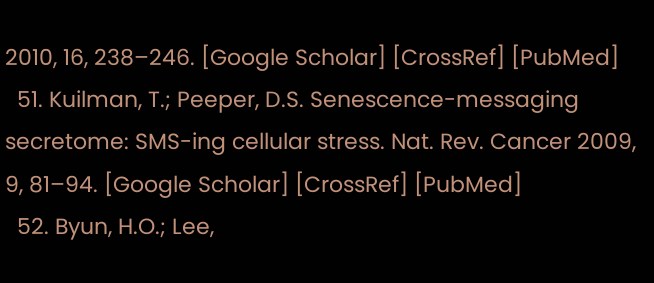2010, 16, 238–246. [Google Scholar] [CrossRef] [PubMed]
  51. Kuilman, T.; Peeper, D.S. Senescence-messaging secretome: SMS-ing cellular stress. Nat. Rev. Cancer 2009, 9, 81–94. [Google Scholar] [CrossRef] [PubMed]
  52. Byun, H.O.; Lee,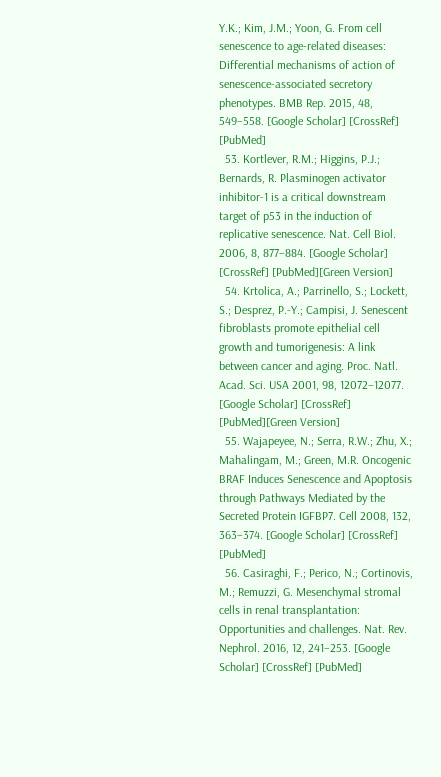Y.K.; Kim, J.M.; Yoon, G. From cell senescence to age-related diseases: Differential mechanisms of action of senescence-associated secretory phenotypes. BMB Rep. 2015, 48, 549–558. [Google Scholar] [CrossRef] [PubMed]
  53. Kortlever, R.M.; Higgins, P.J.; Bernards, R. Plasminogen activator inhibitor-1 is a critical downstream target of p53 in the induction of replicative senescence. Nat. Cell Biol. 2006, 8, 877–884. [Google Scholar] [CrossRef] [PubMed][Green Version]
  54. Krtolica, A.; Parrinello, S.; Lockett, S.; Desprez, P.-Y.; Campisi, J. Senescent fibroblasts promote epithelial cell growth and tumorigenesis: A link between cancer and aging. Proc. Natl. Acad. Sci. USA 2001, 98, 12072–12077. [Google Scholar] [CrossRef] [PubMed][Green Version]
  55. Wajapeyee, N.; Serra, R.W.; Zhu, X.; Mahalingam, M.; Green, M.R. Oncogenic BRAF Induces Senescence and Apoptosis through Pathways Mediated by the Secreted Protein IGFBP7. Cell 2008, 132, 363–374. [Google Scholar] [CrossRef] [PubMed]
  56. Casiraghi, F.; Perico, N.; Cortinovis, M.; Remuzzi, G. Mesenchymal stromal cells in renal transplantation: Opportunities and challenges. Nat. Rev. Nephrol. 2016, 12, 241–253. [Google Scholar] [CrossRef] [PubMed]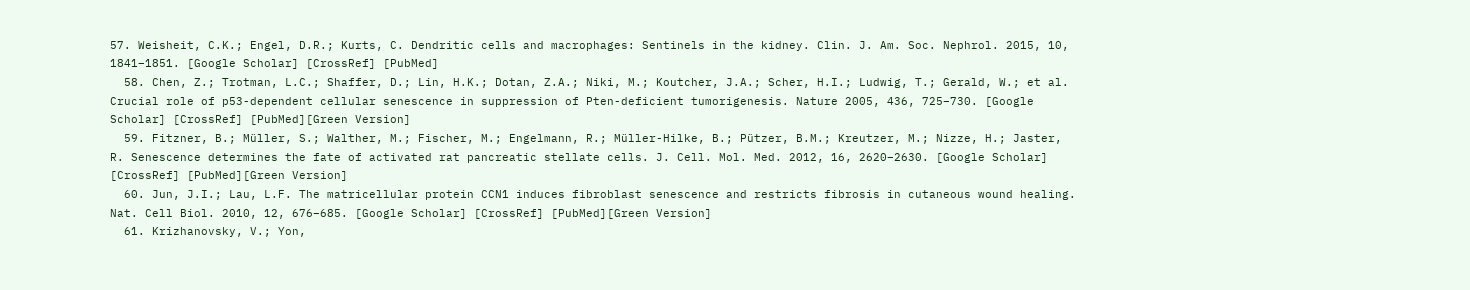57. Weisheit, C.K.; Engel, D.R.; Kurts, C. Dendritic cells and macrophages: Sentinels in the kidney. Clin. J. Am. Soc. Nephrol. 2015, 10, 1841–1851. [Google Scholar] [CrossRef] [PubMed]
  58. Chen, Z.; Trotman, L.C.; Shaffer, D.; Lin, H.K.; Dotan, Z.A.; Niki, M.; Koutcher, J.A.; Scher, H.I.; Ludwig, T.; Gerald, W.; et al. Crucial role of p53-dependent cellular senescence in suppression of Pten-deficient tumorigenesis. Nature 2005, 436, 725–730. [Google Scholar] [CrossRef] [PubMed][Green Version]
  59. Fitzner, B.; Müller, S.; Walther, M.; Fischer, M.; Engelmann, R.; Müller-Hilke, B.; Pützer, B.M.; Kreutzer, M.; Nizze, H.; Jaster, R. Senescence determines the fate of activated rat pancreatic stellate cells. J. Cell. Mol. Med. 2012, 16, 2620–2630. [Google Scholar] [CrossRef] [PubMed][Green Version]
  60. Jun, J.I.; Lau, L.F. The matricellular protein CCN1 induces fibroblast senescence and restricts fibrosis in cutaneous wound healing. Nat. Cell Biol. 2010, 12, 676–685. [Google Scholar] [CrossRef] [PubMed][Green Version]
  61. Krizhanovsky, V.; Yon,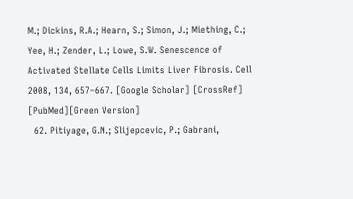M.; Dickins, R.A.; Hearn, S.; Simon, J.; Miething, C.; Yee, H.; Zender, L.; Lowe, S.W. Senescence of Activated Stellate Cells Limits Liver Fibrosis. Cell 2008, 134, 657–667. [Google Scholar] [CrossRef] [PubMed][Green Version]
  62. Pitiyage, G.N.; Slijepcevic, P.; Gabrani,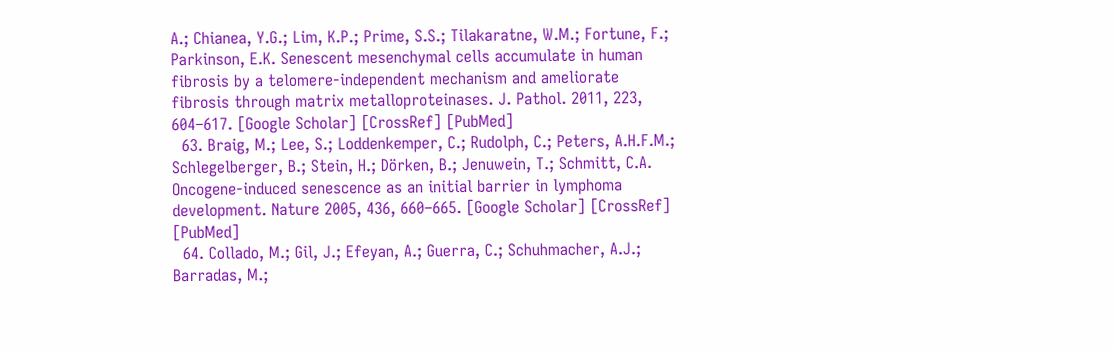A.; Chianea, Y.G.; Lim, K.P.; Prime, S.S.; Tilakaratne, W.M.; Fortune, F.; Parkinson, E.K. Senescent mesenchymal cells accumulate in human fibrosis by a telomere-independent mechanism and ameliorate fibrosis through matrix metalloproteinases. J. Pathol. 2011, 223, 604–617. [Google Scholar] [CrossRef] [PubMed]
  63. Braig, M.; Lee, S.; Loddenkemper, C.; Rudolph, C.; Peters, A.H.F.M.; Schlegelberger, B.; Stein, H.; Dörken, B.; Jenuwein, T.; Schmitt, C.A. Oncogene-induced senescence as an initial barrier in lymphoma development. Nature 2005, 436, 660–665. [Google Scholar] [CrossRef] [PubMed]
  64. Collado, M.; Gil, J.; Efeyan, A.; Guerra, C.; Schuhmacher, A.J.; Barradas, M.;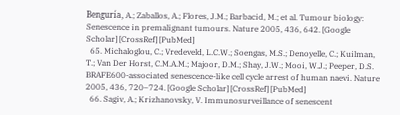Benguría, A.; Zaballos, A.; Flores, J.M.; Barbacid, M.; et al. Tumour biology: Senescence in premalignant tumours. Nature 2005, 436, 642. [Google Scholar] [CrossRef] [PubMed]
  65. Michaloglou, C.; Vredeveld, L.C.W.; Soengas, M.S.; Denoyelle, C.; Kuilman, T.; Van Der Horst, C.M.A.M.; Majoor, D.M.; Shay, J.W.; Mooi, W.J.; Peeper, D.S. BRAFE600-associated senescence-like cell cycle arrest of human naevi. Nature 2005, 436, 720–724. [Google Scholar] [CrossRef] [PubMed]
  66. Sagiv, A.; Krizhanovsky, V. Immunosurveillance of senescent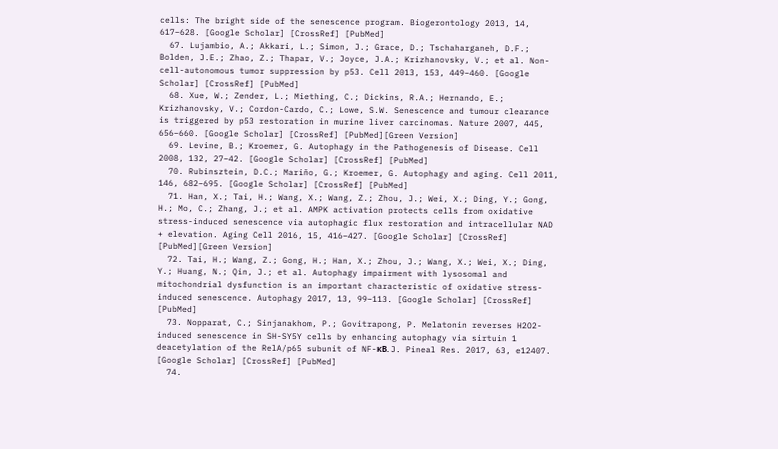cells: The bright side of the senescence program. Biogerontology 2013, 14, 617–628. [Google Scholar] [CrossRef] [PubMed]
  67. Lujambio, A.; Akkari, L.; Simon, J.; Grace, D.; Tschaharganeh, D.F.; Bolden, J.E.; Zhao, Z.; Thapar, V.; Joyce, J.A.; Krizhanovsky, V.; et al. Non-cell-autonomous tumor suppression by p53. Cell 2013, 153, 449–460. [Google Scholar] [CrossRef] [PubMed]
  68. Xue, W.; Zender, L.; Miething, C.; Dickins, R.A.; Hernando, E.; Krizhanovsky, V.; Cordon-Cardo, C.; Lowe, S.W. Senescence and tumour clearance is triggered by p53 restoration in murine liver carcinomas. Nature 2007, 445, 656–660. [Google Scholar] [CrossRef] [PubMed][Green Version]
  69. Levine, B.; Kroemer, G. Autophagy in the Pathogenesis of Disease. Cell 2008, 132, 27–42. [Google Scholar] [CrossRef] [PubMed]
  70. Rubinsztein, D.C.; Mariño, G.; Kroemer, G. Autophagy and aging. Cell 2011, 146, 682–695. [Google Scholar] [CrossRef] [PubMed]
  71. Han, X.; Tai, H.; Wang, X.; Wang, Z.; Zhou, J.; Wei, X.; Ding, Y.; Gong, H.; Mo, C.; Zhang, J.; et al. AMPK activation protects cells from oxidative stress-induced senescence via autophagic flux restoration and intracellular NAD + elevation. Aging Cell 2016, 15, 416–427. [Google Scholar] [CrossRef] [PubMed][Green Version]
  72. Tai, H.; Wang, Z.; Gong, H.; Han, X.; Zhou, J.; Wang, X.; Wei, X.; Ding, Y.; Huang, N.; Qin, J.; et al. Autophagy impairment with lysosomal and mitochondrial dysfunction is an important characteristic of oxidative stress-induced senescence. Autophagy 2017, 13, 99–113. [Google Scholar] [CrossRef] [PubMed]
  73. Nopparat, C.; Sinjanakhom, P.; Govitrapong, P. Melatonin reverses H2O2-induced senescence in SH-SY5Y cells by enhancing autophagy via sirtuin 1 deacetylation of the RelA/p65 subunit of NF-κB. J. Pineal Res. 2017, 63, e12407. [Google Scholar] [CrossRef] [PubMed]
  74.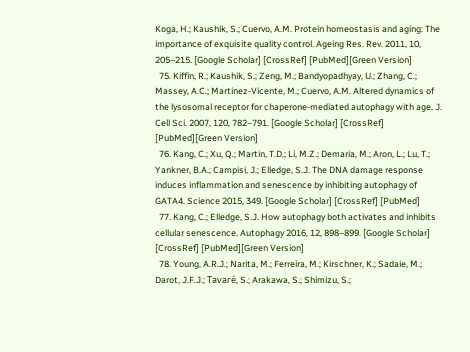Koga, H.; Kaushik, S.; Cuervo, A.M. Protein homeostasis and aging: The importance of exquisite quality control. Ageing Res. Rev. 2011, 10, 205–215. [Google Scholar] [CrossRef] [PubMed][Green Version]
  75. Kiffin, R.; Kaushik, S.; Zeng, M.; Bandyopadhyay, U.; Zhang, C.; Massey, A.C.; Martinez-Vicente, M.; Cuervo, A.M. Altered dynamics of the lysosomal receptor for chaperone-mediated autophagy with age. J. Cell Sci. 2007, 120, 782–791. [Google Scholar] [CrossRef] [PubMed][Green Version]
  76. Kang, C.; Xu, Q.; Martin, T.D.; Li, M.Z.; Demaria, M.; Aron, L.; Lu, T.; Yankner, B.A.; Campisi, J.; Elledge, S.J. The DNA damage response induces inflammation and senescence by inhibiting autophagy of GATA4. Science 2015, 349. [Google Scholar] [CrossRef] [PubMed]
  77. Kang, C.; Elledge, S.J. How autophagy both activates and inhibits cellular senescence. Autophagy 2016, 12, 898–899. [Google Scholar] [CrossRef] [PubMed][Green Version]
  78. Young, A.R.J.; Narita, M.; Ferreira, M.; Kirschner, K.; Sadaie, M.; Darot, J.F.J.; Tavaré, S.; Arakawa, S.; Shimizu, S.;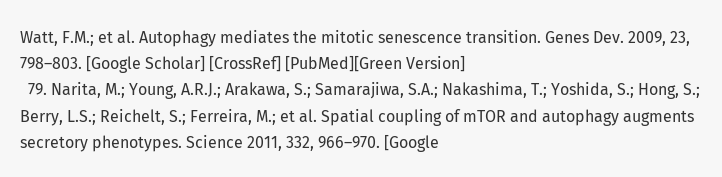Watt, F.M.; et al. Autophagy mediates the mitotic senescence transition. Genes Dev. 2009, 23, 798–803. [Google Scholar] [CrossRef] [PubMed][Green Version]
  79. Narita, M.; Young, A.R.J.; Arakawa, S.; Samarajiwa, S.A.; Nakashima, T.; Yoshida, S.; Hong, S.; Berry, L.S.; Reichelt, S.; Ferreira, M.; et al. Spatial coupling of mTOR and autophagy augments secretory phenotypes. Science 2011, 332, 966–970. [Google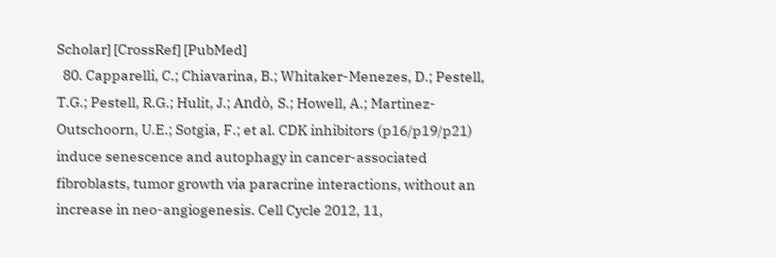Scholar] [CrossRef] [PubMed]
  80. Capparelli, C.; Chiavarina, B.; Whitaker-Menezes, D.; Pestell, T.G.; Pestell, R.G.; Hulit, J.; Andò, S.; Howell, A.; Martinez-Outschoorn, U.E.; Sotgia, F.; et al. CDK inhibitors (p16/p19/p21) induce senescence and autophagy in cancer-associated fibroblasts, tumor growth via paracrine interactions, without an increase in neo-angiogenesis. Cell Cycle 2012, 11,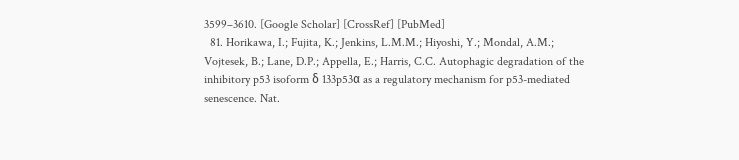3599–3610. [Google Scholar] [CrossRef] [PubMed]
  81. Horikawa, I.; Fujita, K.; Jenkins, L.M.M.; Hiyoshi, Y.; Mondal, A.M.; Vojtesek, B.; Lane, D.P.; Appella, E.; Harris, C.C. Autophagic degradation of the inhibitory p53 isoform δ 133p53α as a regulatory mechanism for p53-mediated senescence. Nat.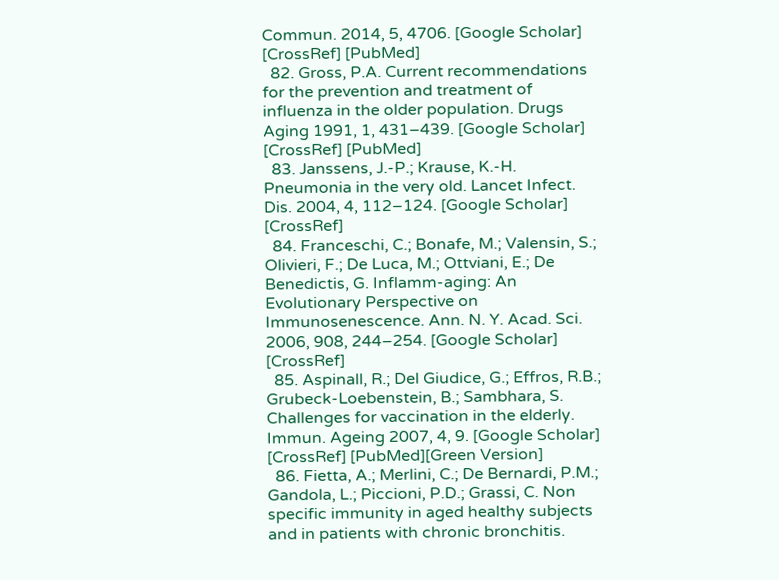Commun. 2014, 5, 4706. [Google Scholar] [CrossRef] [PubMed]
  82. Gross, P.A. Current recommendations for the prevention and treatment of influenza in the older population. Drugs Aging 1991, 1, 431–439. [Google Scholar] [CrossRef] [PubMed]
  83. Janssens, J.-P.; Krause, K.-H. Pneumonia in the very old. Lancet Infect. Dis. 2004, 4, 112–124. [Google Scholar] [CrossRef]
  84. Franceschi, C.; Bonafe, M.; Valensin, S.; Olivieri, F.; De Luca, M.; Ottviani, E.; De Benedictis, G. Inflamm-aging: An Evolutionary Perspective on Immunosenescence. Ann. N. Y. Acad. Sci. 2006, 908, 244–254. [Google Scholar] [CrossRef]
  85. Aspinall, R.; Del Giudice, G.; Effros, R.B.; Grubeck-Loebenstein, B.; Sambhara, S. Challenges for vaccination in the elderly. Immun. Ageing 2007, 4, 9. [Google Scholar] [CrossRef] [PubMed][Green Version]
  86. Fietta, A.; Merlini, C.; De Bernardi, P.M.; Gandola, L.; Piccioni, P.D.; Grassi, C. Non specific immunity in aged healthy subjects and in patients with chronic bronchitis.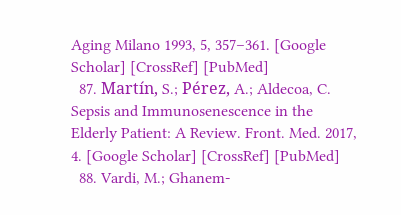Aging Milano 1993, 5, 357–361. [Google Scholar] [CrossRef] [PubMed]
  87. Martín, S.; Pérez, A.; Aldecoa, C. Sepsis and Immunosenescence in the Elderly Patient: A Review. Front. Med. 2017, 4. [Google Scholar] [CrossRef] [PubMed]
  88. Vardi, M.; Ghanem-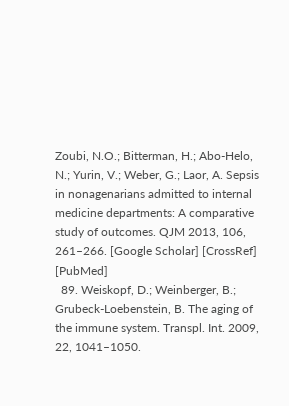Zoubi, N.O.; Bitterman, H.; Abo-Helo, N.; Yurin, V.; Weber, G.; Laor, A. Sepsis in nonagenarians admitted to internal medicine departments: A comparative study of outcomes. QJM 2013, 106, 261–266. [Google Scholar] [CrossRef] [PubMed]
  89. Weiskopf, D.; Weinberger, B.; Grubeck-Loebenstein, B. The aging of the immune system. Transpl. Int. 2009, 22, 1041–1050.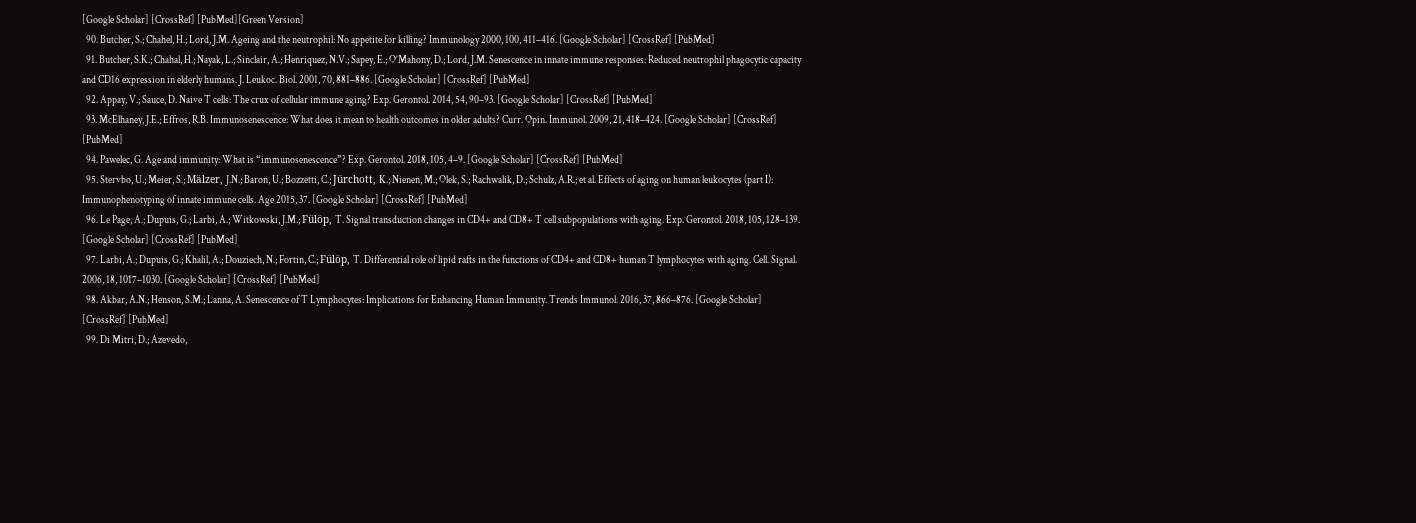[Google Scholar] [CrossRef] [PubMed][Green Version]
  90. Butcher, S.; Chahel, H.; Lord, J.M. Ageing and the neutrophil: No appetite for killing? Immunology 2000, 100, 411–416. [Google Scholar] [CrossRef] [PubMed]
  91. Butcher, S.K.; Chahal, H.; Nayak, L.; Sinclair, A.; Henriquez, N.V.; Sapey, E.; O’Mahony, D.; Lord, J.M. Senescence in innate immune responses: Reduced neutrophil phagocytic capacity and CD16 expression in elderly humans. J. Leukoc. Biol. 2001, 70, 881–886. [Google Scholar] [CrossRef] [PubMed]
  92. Appay, V.; Sauce, D. Naive T cells: The crux of cellular immune aging? Exp. Gerontol. 2014, 54, 90–93. [Google Scholar] [CrossRef] [PubMed]
  93. McElhaney, J.E.; Effros, R.B. Immunosenescence: What does it mean to health outcomes in older adults? Curr. Opin. Immunol. 2009, 21, 418–424. [Google Scholar] [CrossRef] [PubMed]
  94. Pawelec, G. Age and immunity: What is “immunosenescence”? Exp. Gerontol. 2018, 105, 4–9. [Google Scholar] [CrossRef] [PubMed]
  95. Stervbo, U.; Meier, S.; Mälzer, J.N.; Baron, U.; Bozzetti, C.; Jürchott, K.; Nienen, M.; Olek, S.; Rachwalik, D.; Schulz, A.R.; et al. Effects of aging on human leukocytes (part I): Immunophenotyping of innate immune cells. Age 2015, 37. [Google Scholar] [CrossRef] [PubMed]
  96. Le Page, A.; Dupuis, G.; Larbi, A.; Witkowski, J.M.; Fülöp, T. Signal transduction changes in CD4+ and CD8+ T cell subpopulations with aging. Exp. Gerontol. 2018, 105, 128–139. [Google Scholar] [CrossRef] [PubMed]
  97. Larbi, A.; Dupuis, G.; Khalil, A.; Douziech, N.; Fortin, C.; Fülöp, T. Differential role of lipid rafts in the functions of CD4+ and CD8+ human T lymphocytes with aging. Cell. Signal. 2006, 18, 1017–1030. [Google Scholar] [CrossRef] [PubMed]
  98. Akbar, A.N.; Henson, S.M.; Lanna, A. Senescence of T Lymphocytes: Implications for Enhancing Human Immunity. Trends Immunol. 2016, 37, 866–876. [Google Scholar] [CrossRef] [PubMed]
  99. Di Mitri, D.; Azevedo,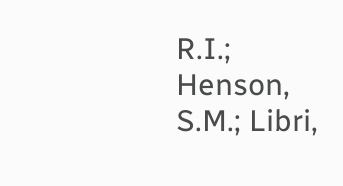R.I.; Henson, S.M.; Libri,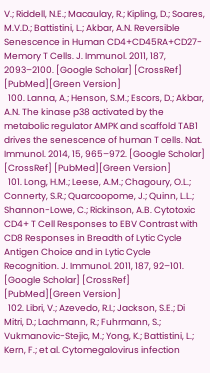V.; Riddell, N.E.; Macaulay, R.; Kipling, D.; Soares, M.V.D.; Battistini, L.; Akbar, A.N. Reversible Senescence in Human CD4+CD45RA+CD27- Memory T Cells. J. Immunol. 2011, 187, 2093–2100. [Google Scholar] [CrossRef] [PubMed][Green Version]
  100. Lanna, A.; Henson, S.M.; Escors, D.; Akbar, A.N. The kinase p38 activated by the metabolic regulator AMPK and scaffold TAB1 drives the senescence of human T cells. Nat. Immunol. 2014, 15, 965–972. [Google Scholar] [CrossRef] [PubMed][Green Version]
  101. Long, H.M.; Leese, A.M.; Chagoury, O.L.; Connerty, S.R.; Quarcoopome, J.; Quinn, L.L.; Shannon-Lowe, C.; Rickinson, A.B. Cytotoxic CD4+ T Cell Responses to EBV Contrast with CD8 Responses in Breadth of Lytic Cycle Antigen Choice and in Lytic Cycle Recognition. J. Immunol. 2011, 187, 92–101. [Google Scholar] [CrossRef] [PubMed][Green Version]
  102. Libri, V.; Azevedo, R.I.; Jackson, S.E.; Di Mitri, D.; Lachmann, R.; Fuhrmann, S.; Vukmanovic-Stejic, M.; Yong, K.; Battistini, L.; Kern, F.; et al. Cytomegalovirus infection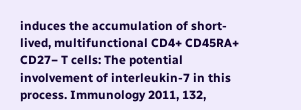induces the accumulation of short-lived, multifunctional CD4+ CD45RA+ CD27− T cells: The potential involvement of interleukin-7 in this process. Immunology 2011, 132,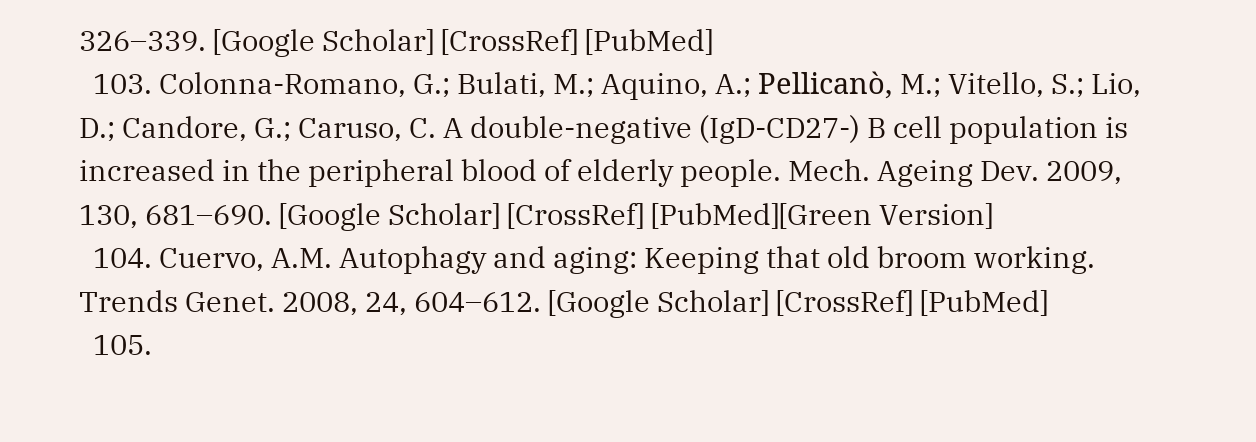326–339. [Google Scholar] [CrossRef] [PubMed]
  103. Colonna-Romano, G.; Bulati, M.; Aquino, A.; Pellicanò, M.; Vitello, S.; Lio, D.; Candore, G.; Caruso, C. A double-negative (IgD-CD27-) B cell population is increased in the peripheral blood of elderly people. Mech. Ageing Dev. 2009, 130, 681–690. [Google Scholar] [CrossRef] [PubMed][Green Version]
  104. Cuervo, A.M. Autophagy and aging: Keeping that old broom working. Trends Genet. 2008, 24, 604–612. [Google Scholar] [CrossRef] [PubMed]
  105.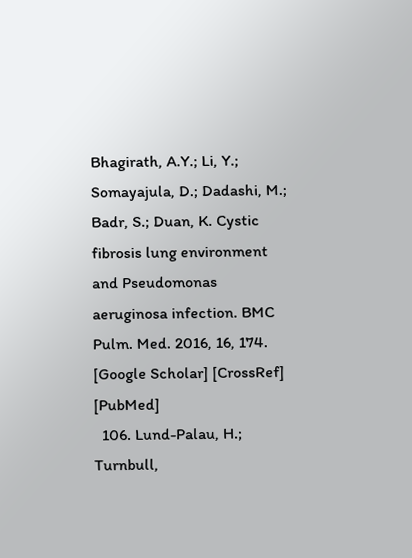Bhagirath, A.Y.; Li, Y.; Somayajula, D.; Dadashi, M.; Badr, S.; Duan, K. Cystic fibrosis lung environment and Pseudomonas aeruginosa infection. BMC Pulm. Med. 2016, 16, 174. [Google Scholar] [CrossRef] [PubMed]
  106. Lund-Palau, H.; Turnbull,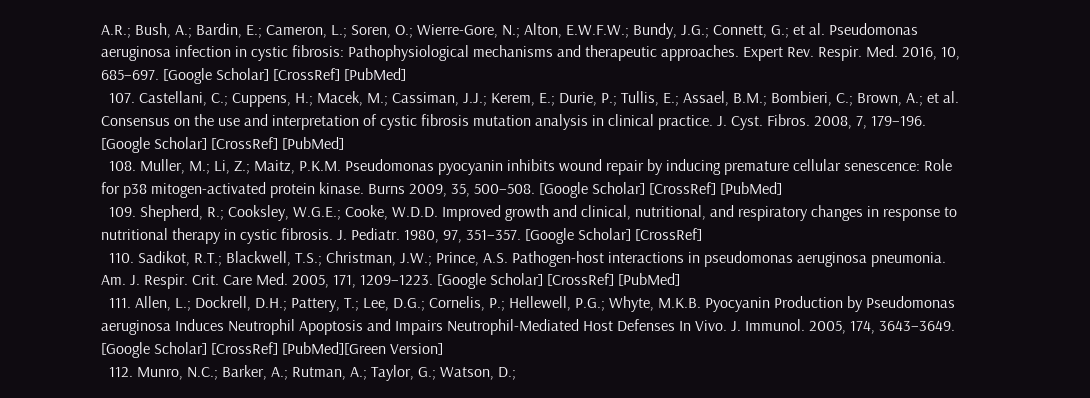A.R.; Bush, A.; Bardin, E.; Cameron, L.; Soren, O.; Wierre-Gore, N.; Alton, E.W.F.W.; Bundy, J.G.; Connett, G.; et al. Pseudomonas aeruginosa infection in cystic fibrosis: Pathophysiological mechanisms and therapeutic approaches. Expert Rev. Respir. Med. 2016, 10, 685–697. [Google Scholar] [CrossRef] [PubMed]
  107. Castellani, C.; Cuppens, H.; Macek, M.; Cassiman, J.J.; Kerem, E.; Durie, P.; Tullis, E.; Assael, B.M.; Bombieri, C.; Brown, A.; et al. Consensus on the use and interpretation of cystic fibrosis mutation analysis in clinical practice. J. Cyst. Fibros. 2008, 7, 179–196. [Google Scholar] [CrossRef] [PubMed]
  108. Muller, M.; Li, Z.; Maitz, P.K.M. Pseudomonas pyocyanin inhibits wound repair by inducing premature cellular senescence: Role for p38 mitogen-activated protein kinase. Burns 2009, 35, 500–508. [Google Scholar] [CrossRef] [PubMed]
  109. Shepherd, R.; Cooksley, W.G.E.; Cooke, W.D.D. Improved growth and clinical, nutritional, and respiratory changes in response to nutritional therapy in cystic fibrosis. J. Pediatr. 1980, 97, 351–357. [Google Scholar] [CrossRef]
  110. Sadikot, R.T.; Blackwell, T.S.; Christman, J.W.; Prince, A.S. Pathogen-host interactions in pseudomonas aeruginosa pneumonia. Am. J. Respir. Crit. Care Med. 2005, 171, 1209–1223. [Google Scholar] [CrossRef] [PubMed]
  111. Allen, L.; Dockrell, D.H.; Pattery, T.; Lee, D.G.; Cornelis, P.; Hellewell, P.G.; Whyte, M.K.B. Pyocyanin Production by Pseudomonas aeruginosa Induces Neutrophil Apoptosis and Impairs Neutrophil-Mediated Host Defenses In Vivo. J. Immunol. 2005, 174, 3643–3649. [Google Scholar] [CrossRef] [PubMed][Green Version]
  112. Munro, N.C.; Barker, A.; Rutman, A.; Taylor, G.; Watson, D.;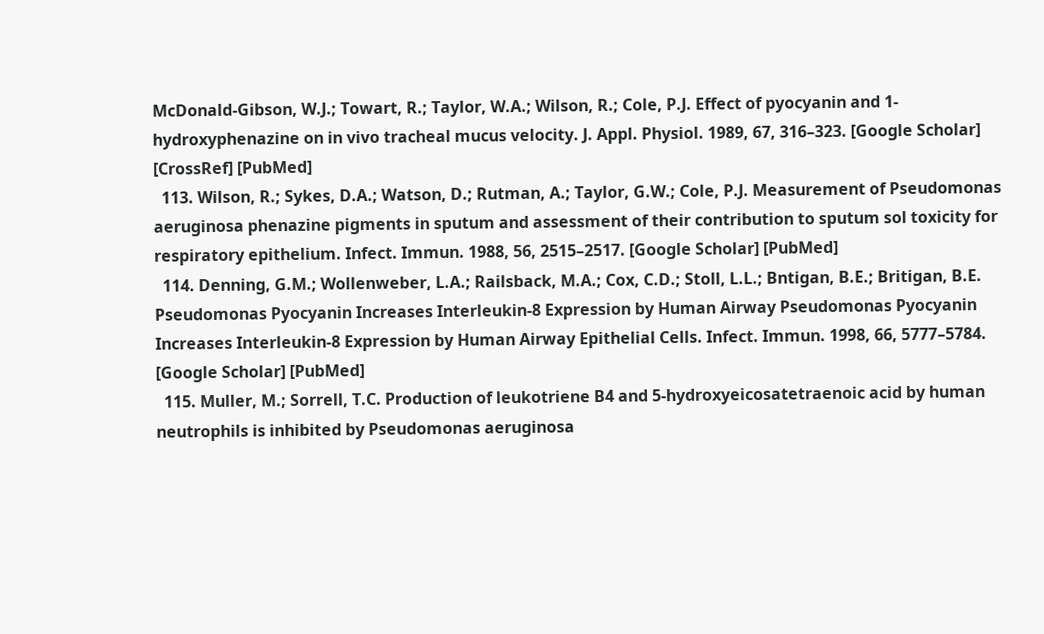McDonald-Gibson, W.J.; Towart, R.; Taylor, W.A.; Wilson, R.; Cole, P.J. Effect of pyocyanin and 1-hydroxyphenazine on in vivo tracheal mucus velocity. J. Appl. Physiol. 1989, 67, 316–323. [Google Scholar] [CrossRef] [PubMed]
  113. Wilson, R.; Sykes, D.A.; Watson, D.; Rutman, A.; Taylor, G.W.; Cole, P.J. Measurement of Pseudomonas aeruginosa phenazine pigments in sputum and assessment of their contribution to sputum sol toxicity for respiratory epithelium. Infect. Immun. 1988, 56, 2515–2517. [Google Scholar] [PubMed]
  114. Denning, G.M.; Wollenweber, L.A.; Railsback, M.A.; Cox, C.D.; Stoll, L.L.; Bntigan, B.E.; Britigan, B.E. Pseudomonas Pyocyanin Increases Interleukin-8 Expression by Human Airway Pseudomonas Pyocyanin Increases Interleukin-8 Expression by Human Airway Epithelial Cells. Infect. Immun. 1998, 66, 5777–5784. [Google Scholar] [PubMed]
  115. Muller, M.; Sorrell, T.C. Production of leukotriene B4 and 5-hydroxyeicosatetraenoic acid by human neutrophils is inhibited by Pseudomonas aeruginosa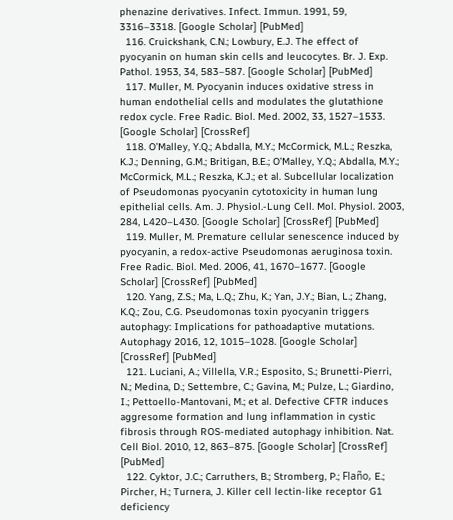phenazine derivatives. Infect. Immun. 1991, 59, 3316–3318. [Google Scholar] [PubMed]
  116. Cruickshank, C.N.; Lowbury, E.J. The effect of pyocyanin on human skin cells and leucocytes. Br. J. Exp. Pathol. 1953, 34, 583–587. [Google Scholar] [PubMed]
  117. Muller, M. Pyocyanin induces oxidative stress in human endothelial cells and modulates the glutathione redox cycle. Free Radic. Biol. Med. 2002, 33, 1527–1533. [Google Scholar] [CrossRef]
  118. O’Malley, Y.Q.; Abdalla, M.Y.; McCormick, M.L.; Reszka, K.J.; Denning, G.M.; Britigan, B.E.; O’Malley, Y.Q.; Abdalla, M.Y.; McCormick, M.L.; Reszka, K.J.; et al. Subcellular localization of Pseudomonas pyocyanin cytotoxicity in human lung epithelial cells. Am. J. Physiol.-Lung Cell. Mol. Physiol. 2003, 284, L420–L430. [Google Scholar] [CrossRef] [PubMed]
  119. Muller, M. Premature cellular senescence induced by pyocyanin, a redox-active Pseudomonas aeruginosa toxin. Free Radic. Biol. Med. 2006, 41, 1670–1677. [Google Scholar] [CrossRef] [PubMed]
  120. Yang, Z.S.; Ma, L.Q.; Zhu, K.; Yan, J.Y.; Bian, L.; Zhang, K.Q.; Zou, C.G. Pseudomonas toxin pyocyanin triggers autophagy: Implications for pathoadaptive mutations. Autophagy 2016, 12, 1015–1028. [Google Scholar] [CrossRef] [PubMed]
  121. Luciani, A.; Villella, V.R.; Esposito, S.; Brunetti-Pierri, N.; Medina, D.; Settembre, C.; Gavina, M.; Pulze, L.; Giardino, I.; Pettoello-Mantovani, M.; et al. Defective CFTR induces aggresome formation and lung inflammation in cystic fibrosis through ROS-mediated autophagy inhibition. Nat. Cell Biol. 2010, 12, 863–875. [Google Scholar] [CrossRef] [PubMed]
  122. Cyktor, J.C.; Carruthers, B.; Stromberg, P.; Flaño, E.; Pircher, H.; Turnera, J. Killer cell lectin-like receptor G1 deficiency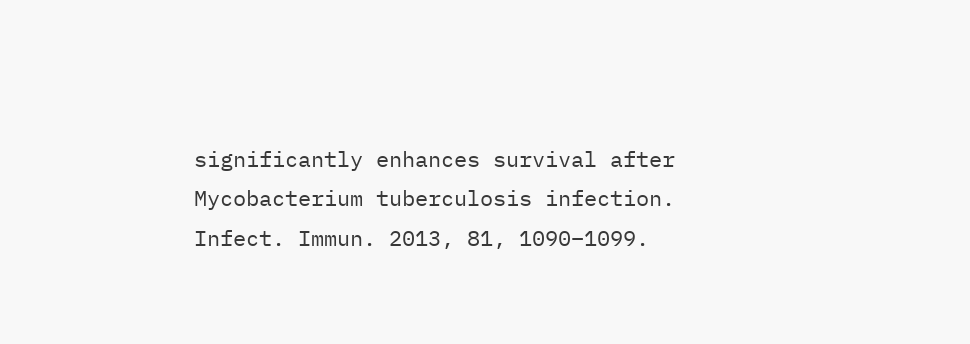significantly enhances survival after Mycobacterium tuberculosis infection. Infect. Immun. 2013, 81, 1090–1099.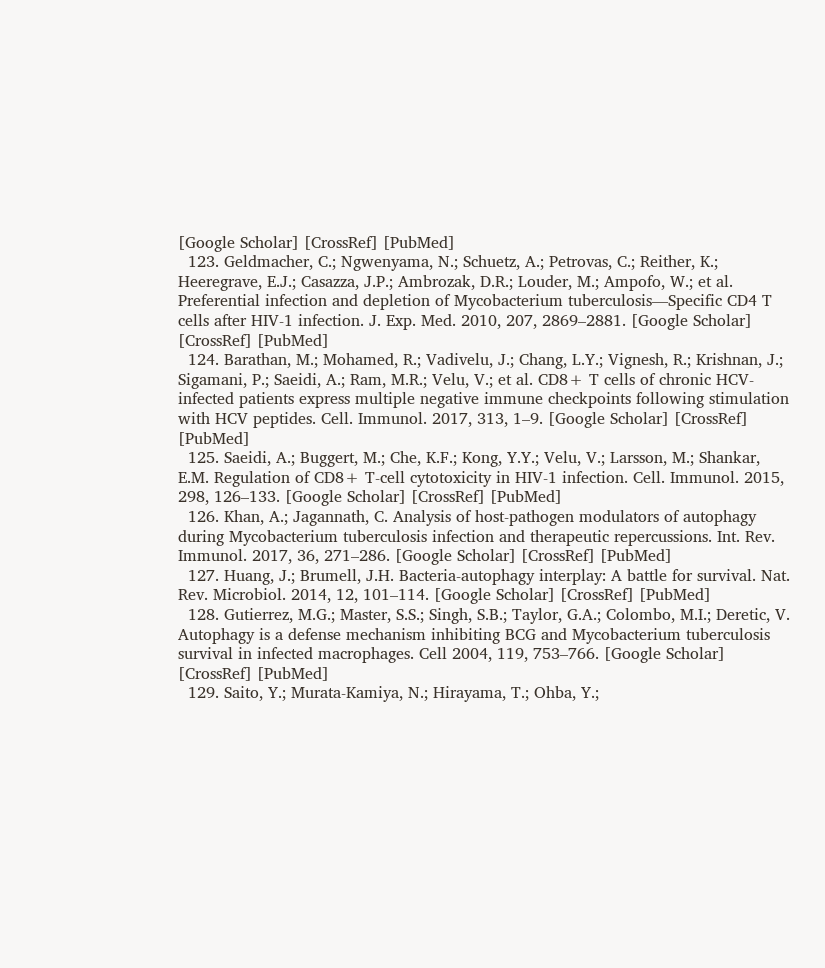[Google Scholar] [CrossRef] [PubMed]
  123. Geldmacher, C.; Ngwenyama, N.; Schuetz, A.; Petrovas, C.; Reither, K.; Heeregrave, E.J.; Casazza, J.P.; Ambrozak, D.R.; Louder, M.; Ampofo, W.; et al. Preferential infection and depletion of Mycobacterium tuberculosis—Specific CD4 T cells after HIV-1 infection. J. Exp. Med. 2010, 207, 2869–2881. [Google Scholar] [CrossRef] [PubMed]
  124. Barathan, M.; Mohamed, R.; Vadivelu, J.; Chang, L.Y.; Vignesh, R.; Krishnan, J.; Sigamani, P.; Saeidi, A.; Ram, M.R.; Velu, V.; et al. CD8+ T cells of chronic HCV-infected patients express multiple negative immune checkpoints following stimulation with HCV peptides. Cell. Immunol. 2017, 313, 1–9. [Google Scholar] [CrossRef] [PubMed]
  125. Saeidi, A.; Buggert, M.; Che, K.F.; Kong, Y.Y.; Velu, V.; Larsson, M.; Shankar, E.M. Regulation of CD8+ T-cell cytotoxicity in HIV-1 infection. Cell. Immunol. 2015, 298, 126–133. [Google Scholar] [CrossRef] [PubMed]
  126. Khan, A.; Jagannath, C. Analysis of host-pathogen modulators of autophagy during Mycobacterium tuberculosis infection and therapeutic repercussions. Int. Rev. Immunol. 2017, 36, 271–286. [Google Scholar] [CrossRef] [PubMed]
  127. Huang, J.; Brumell, J.H. Bacteria-autophagy interplay: A battle for survival. Nat. Rev. Microbiol. 2014, 12, 101–114. [Google Scholar] [CrossRef] [PubMed]
  128. Gutierrez, M.G.; Master, S.S.; Singh, S.B.; Taylor, G.A.; Colombo, M.I.; Deretic, V. Autophagy is a defense mechanism inhibiting BCG and Mycobacterium tuberculosis survival in infected macrophages. Cell 2004, 119, 753–766. [Google Scholar] [CrossRef] [PubMed]
  129. Saito, Y.; Murata-Kamiya, N.; Hirayama, T.; Ohba, Y.;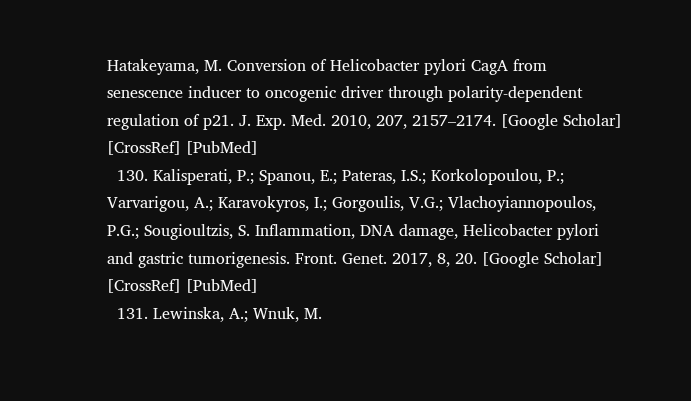Hatakeyama, M. Conversion of Helicobacter pylori CagA from senescence inducer to oncogenic driver through polarity-dependent regulation of p21. J. Exp. Med. 2010, 207, 2157–2174. [Google Scholar] [CrossRef] [PubMed]
  130. Kalisperati, P.; Spanou, E.; Pateras, I.S.; Korkolopoulou, P.; Varvarigou, A.; Karavokyros, I.; Gorgoulis, V.G.; Vlachoyiannopoulos, P.G.; Sougioultzis, S. Inflammation, DNA damage, Helicobacter pylori and gastric tumorigenesis. Front. Genet. 2017, 8, 20. [Google Scholar] [CrossRef] [PubMed]
  131. Lewinska, A.; Wnuk, M.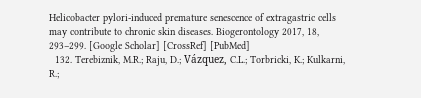Helicobacter pylori-induced premature senescence of extragastric cells may contribute to chronic skin diseases. Biogerontology 2017, 18, 293–299. [Google Scholar] [CrossRef] [PubMed]
  132. Terebiznik, M.R.; Raju, D.; Vázquez, C.L.; Torbricki, K.; Kulkarni, R.;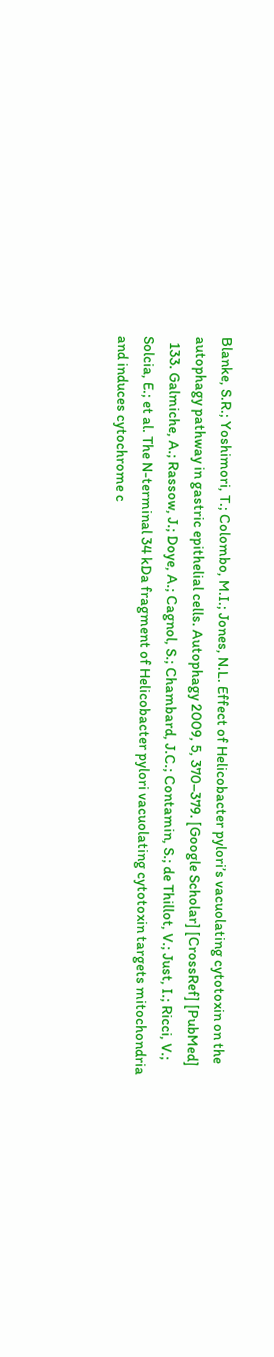Blanke, S.R.; Yoshimori, T.; Colombo, M.I.; Jones, N.L. Effect of Helicobacter pylori’s vacuolating cytotoxin on the autophagy pathway in gastric epithelial cells. Autophagy 2009, 5, 370–379. [Google Scholar] [CrossRef] [PubMed]
  133. Galmiche, A.; Rassow, J.; Doye, A.; Cagnol, S.; Chambard, J.C.; Contamin, S.; de Thillot, V.; Just, I.; Ricci, V.; Solcia, E.; et al. The N-terminal 34 kDa fragment of Helicobacter pylori vacuolating cytotoxin targets mitochondria and induces cytochrome c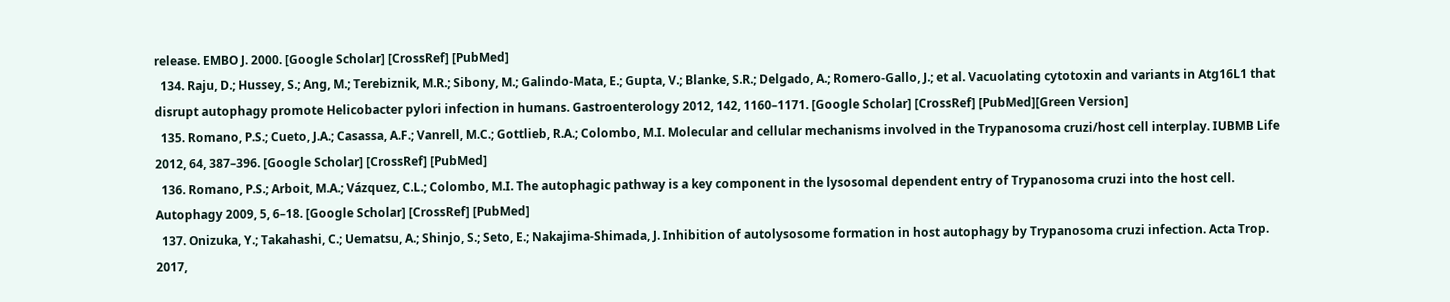release. EMBO J. 2000. [Google Scholar] [CrossRef] [PubMed]
  134. Raju, D.; Hussey, S.; Ang, M.; Terebiznik, M.R.; Sibony, M.; Galindo-Mata, E.; Gupta, V.; Blanke, S.R.; Delgado, A.; Romero-Gallo, J.; et al. Vacuolating cytotoxin and variants in Atg16L1 that disrupt autophagy promote Helicobacter pylori infection in humans. Gastroenterology 2012, 142, 1160–1171. [Google Scholar] [CrossRef] [PubMed][Green Version]
  135. Romano, P.S.; Cueto, J.A.; Casassa, A.F.; Vanrell, M.C.; Gottlieb, R.A.; Colombo, M.I. Molecular and cellular mechanisms involved in the Trypanosoma cruzi/host cell interplay. IUBMB Life 2012, 64, 387–396. [Google Scholar] [CrossRef] [PubMed]
  136. Romano, P.S.; Arboit, M.A.; Vázquez, C.L.; Colombo, M.I. The autophagic pathway is a key component in the lysosomal dependent entry of Trypanosoma cruzi into the host cell. Autophagy 2009, 5, 6–18. [Google Scholar] [CrossRef] [PubMed]
  137. Onizuka, Y.; Takahashi, C.; Uematsu, A.; Shinjo, S.; Seto, E.; Nakajima-Shimada, J. Inhibition of autolysosome formation in host autophagy by Trypanosoma cruzi infection. Acta Trop. 2017,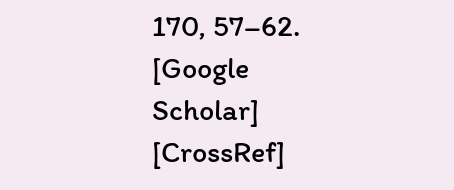170, 57–62. [Google Scholar] [CrossRef]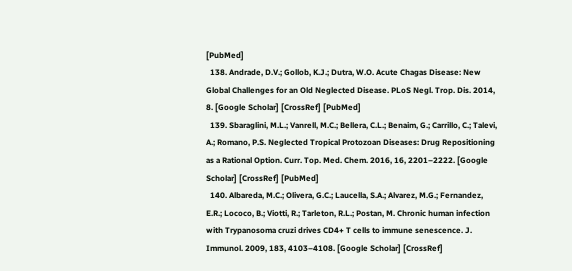[PubMed]
  138. Andrade, D.V.; Gollob, K.J.; Dutra, W.O. Acute Chagas Disease: New Global Challenges for an Old Neglected Disease. PLoS Negl. Trop. Dis. 2014, 8. [Google Scholar] [CrossRef] [PubMed]
  139. Sbaraglini, M.L.; Vanrell, M.C.; Bellera, C.L.; Benaim, G.; Carrillo, C.; Talevi, A.; Romano, P.S. Neglected Tropical Protozoan Diseases: Drug Repositioning as a Rational Option. Curr. Top. Med. Chem. 2016, 16, 2201–2222. [Google Scholar] [CrossRef] [PubMed]
  140. Albareda, M.C.; Olivera, G.C.; Laucella, S.A.; Alvarez, M.G.; Fernandez, E.R.; Lococo, B.; Viotti, R.; Tarleton, R.L.; Postan, M. Chronic human infection with Trypanosoma cruzi drives CD4+ T cells to immune senescence. J. Immunol. 2009, 183, 4103–4108. [Google Scholar] [CrossRef]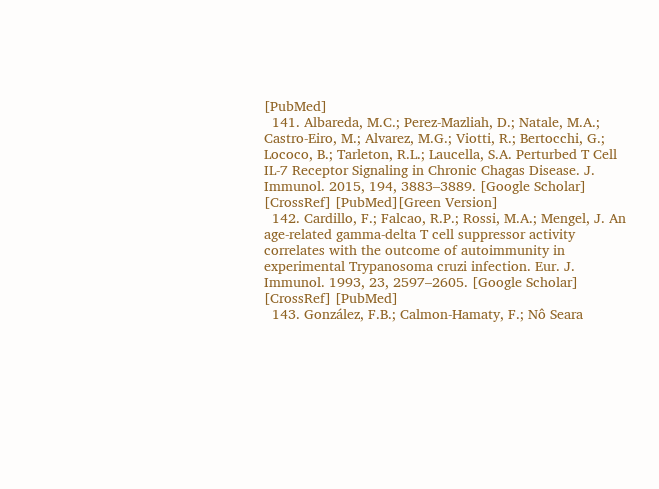[PubMed]
  141. Albareda, M.C.; Perez-Mazliah, D.; Natale, M.A.; Castro-Eiro, M.; Alvarez, M.G.; Viotti, R.; Bertocchi, G.; Lococo, B.; Tarleton, R.L.; Laucella, S.A. Perturbed T Cell IL-7 Receptor Signaling in Chronic Chagas Disease. J. Immunol. 2015, 194, 3883–3889. [Google Scholar] [CrossRef] [PubMed][Green Version]
  142. Cardillo, F.; Falcao, R.P.; Rossi, M.A.; Mengel, J. An age-related gamma-delta T cell suppressor activity correlates with the outcome of autoimmunity in experimental Trypanosoma cruzi infection. Eur. J. Immunol. 1993, 23, 2597–2605. [Google Scholar] [CrossRef] [PubMed]
  143. González, F.B.; Calmon-Hamaty, F.; Nô Seara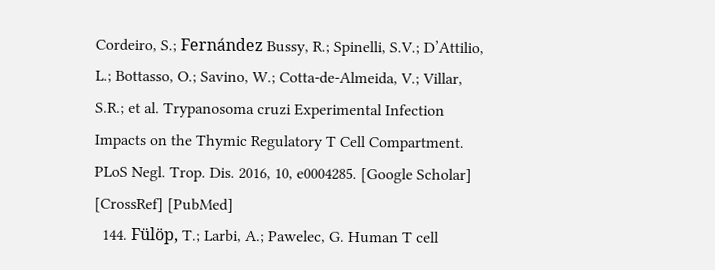Cordeiro, S.; Fernández Bussy, R.; Spinelli, S.V.; D’Attilio, L.; Bottasso, O.; Savino, W.; Cotta-de-Almeida, V.; Villar, S.R.; et al. Trypanosoma cruzi Experimental Infection Impacts on the Thymic Regulatory T Cell Compartment. PLoS Negl. Trop. Dis. 2016, 10, e0004285. [Google Scholar] [CrossRef] [PubMed]
  144. Fülöp, T.; Larbi, A.; Pawelec, G. Human T cell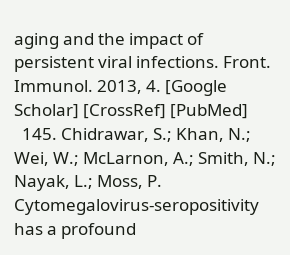aging and the impact of persistent viral infections. Front. Immunol. 2013, 4. [Google Scholar] [CrossRef] [PubMed]
  145. Chidrawar, S.; Khan, N.; Wei, W.; McLarnon, A.; Smith, N.; Nayak, L.; Moss, P. Cytomegalovirus-seropositivity has a profound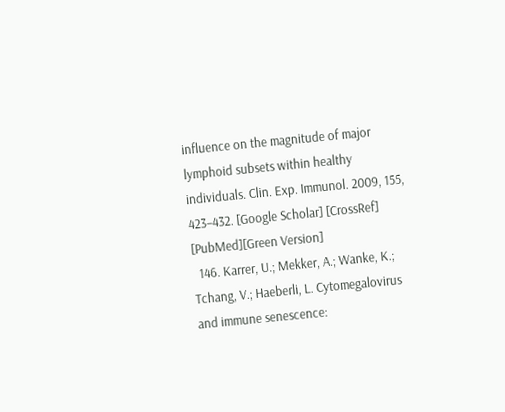influence on the magnitude of major lymphoid subsets within healthy individuals. Clin. Exp. Immunol. 2009, 155, 423–432. [Google Scholar] [CrossRef] [PubMed][Green Version]
  146. Karrer, U.; Mekker, A.; Wanke, K.; Tchang, V.; Haeberli, L. Cytomegalovirus and immune senescence: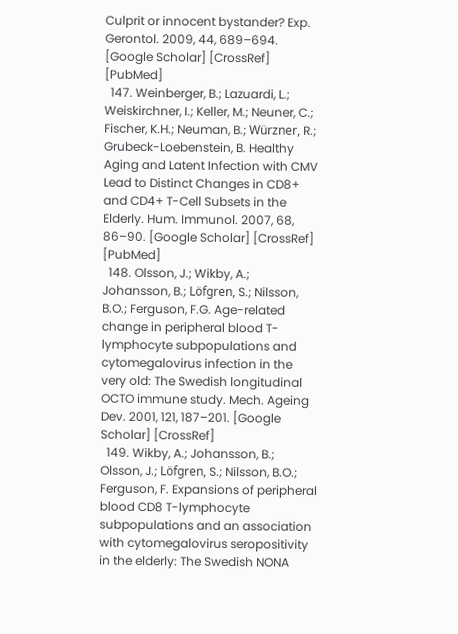Culprit or innocent bystander? Exp. Gerontol. 2009, 44, 689–694. [Google Scholar] [CrossRef] [PubMed]
  147. Weinberger, B.; Lazuardi, L.; Weiskirchner, I.; Keller, M.; Neuner, C.; Fischer, K.H.; Neuman, B.; Würzner, R.; Grubeck-Loebenstein, B. Healthy Aging and Latent Infection with CMV Lead to Distinct Changes in CD8+ and CD4+ T-Cell Subsets in the Elderly. Hum. Immunol. 2007, 68, 86–90. [Google Scholar] [CrossRef] [PubMed]
  148. Olsson, J.; Wikby, A.; Johansson, B.; Löfgren, S.; Nilsson, B.O.; Ferguson, F.G. Age-related change in peripheral blood T-lymphocyte subpopulations and cytomegalovirus infection in the very old: The Swedish longitudinal OCTO immune study. Mech. Ageing Dev. 2001, 121, 187–201. [Google Scholar] [CrossRef]
  149. Wikby, A.; Johansson, B.; Olsson, J.; Löfgren, S.; Nilsson, B.O.; Ferguson, F. Expansions of peripheral blood CD8 T-lymphocyte subpopulations and an association with cytomegalovirus seropositivity in the elderly: The Swedish NONA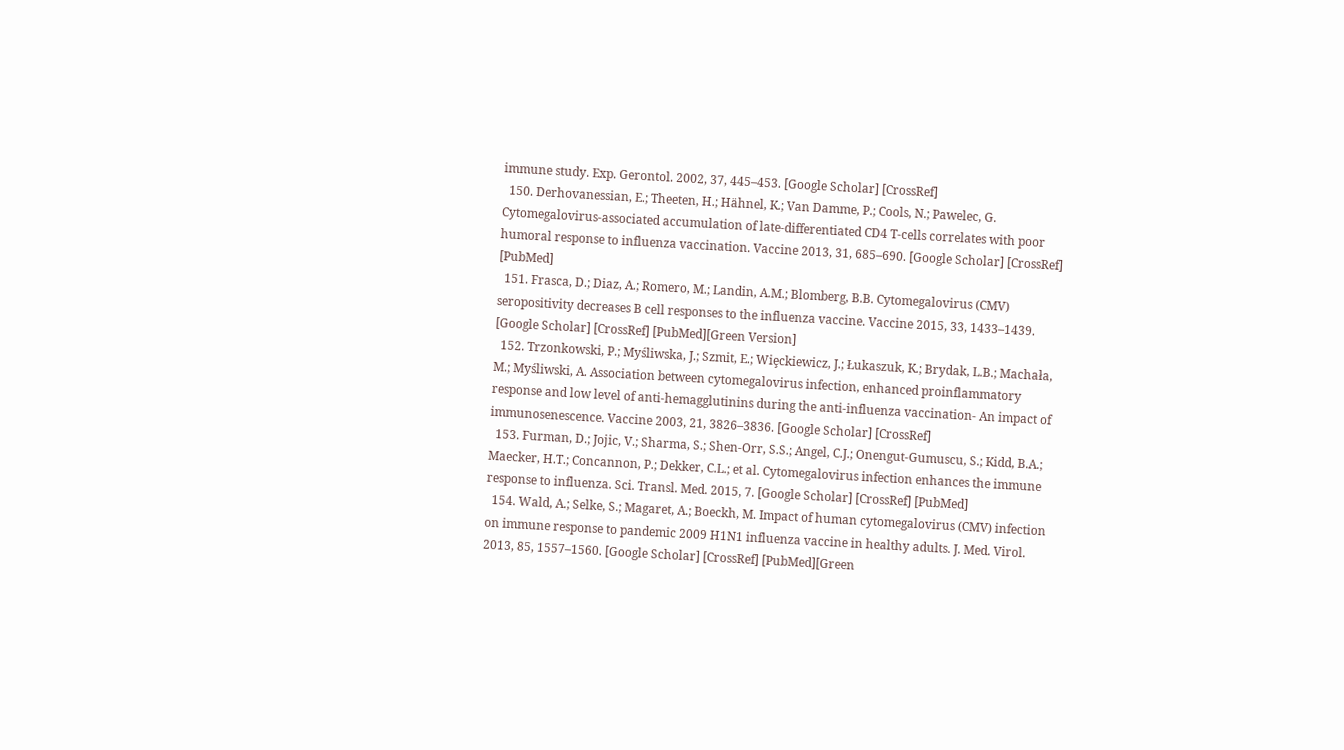immune study. Exp. Gerontol. 2002, 37, 445–453. [Google Scholar] [CrossRef]
  150. Derhovanessian, E.; Theeten, H.; Hähnel, K.; Van Damme, P.; Cools, N.; Pawelec, G. Cytomegalovirus-associated accumulation of late-differentiated CD4 T-cells correlates with poor humoral response to influenza vaccination. Vaccine 2013, 31, 685–690. [Google Scholar] [CrossRef] [PubMed]
  151. Frasca, D.; Diaz, A.; Romero, M.; Landin, A.M.; Blomberg, B.B. Cytomegalovirus (CMV) seropositivity decreases B cell responses to the influenza vaccine. Vaccine 2015, 33, 1433–1439. [Google Scholar] [CrossRef] [PubMed][Green Version]
  152. Trzonkowski, P.; Myśliwska, J.; Szmit, E.; Wiȩckiewicz, J.; Łukaszuk, K.; Brydak, L.B.; Machała, M.; Myśliwski, A. Association between cytomegalovirus infection, enhanced proinflammatory response and low level of anti-hemagglutinins during the anti-influenza vaccination- An impact of immunosenescence. Vaccine 2003, 21, 3826–3836. [Google Scholar] [CrossRef]
  153. Furman, D.; Jojic, V.; Sharma, S.; Shen-Orr, S.S.; Angel, C.J.; Onengut-Gumuscu, S.; Kidd, B.A.; Maecker, H.T.; Concannon, P.; Dekker, C.L.; et al. Cytomegalovirus infection enhances the immune response to influenza. Sci. Transl. Med. 2015, 7. [Google Scholar] [CrossRef] [PubMed]
  154. Wald, A.; Selke, S.; Magaret, A.; Boeckh, M. Impact of human cytomegalovirus (CMV) infection on immune response to pandemic 2009 H1N1 influenza vaccine in healthy adults. J. Med. Virol. 2013, 85, 1557–1560. [Google Scholar] [CrossRef] [PubMed][Green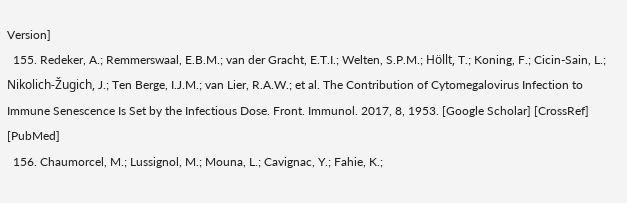Version]
  155. Redeker, A.; Remmerswaal, E.B.M.; van der Gracht, E.T.I.; Welten, S.P.M.; Höllt, T.; Koning, F.; Cicin-Sain, L.; Nikolich-Žugich, J.; Ten Berge, I.J.M.; van Lier, R.A.W.; et al. The Contribution of Cytomegalovirus Infection to Immune Senescence Is Set by the Infectious Dose. Front. Immunol. 2017, 8, 1953. [Google Scholar] [CrossRef] [PubMed]
  156. Chaumorcel, M.; Lussignol, M.; Mouna, L.; Cavignac, Y.; Fahie, K.;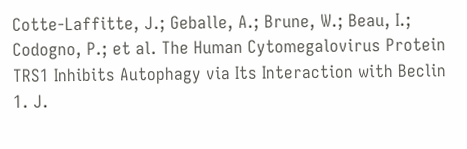Cotte-Laffitte, J.; Geballe, A.; Brune, W.; Beau, I.; Codogno, P.; et al. The Human Cytomegalovirus Protein TRS1 Inhibits Autophagy via Its Interaction with Beclin 1. J.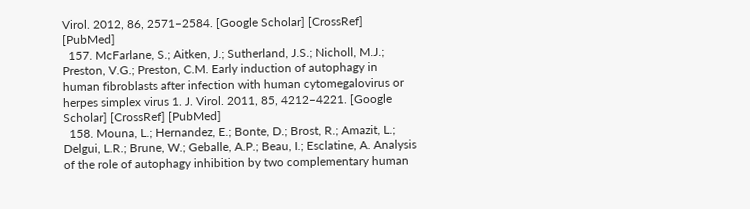Virol. 2012, 86, 2571–2584. [Google Scholar] [CrossRef] [PubMed]
  157. McFarlane, S.; Aitken, J.; Sutherland, J.S.; Nicholl, M.J.; Preston, V.G.; Preston, C.M. Early induction of autophagy in human fibroblasts after infection with human cytomegalovirus or herpes simplex virus 1. J. Virol. 2011, 85, 4212–4221. [Google Scholar] [CrossRef] [PubMed]
  158. Mouna, L.; Hernandez, E.; Bonte, D.; Brost, R.; Amazit, L.; Delgui, L.R.; Brune, W.; Geballe, A.P.; Beau, I.; Esclatine, A. Analysis of the role of autophagy inhibition by two complementary human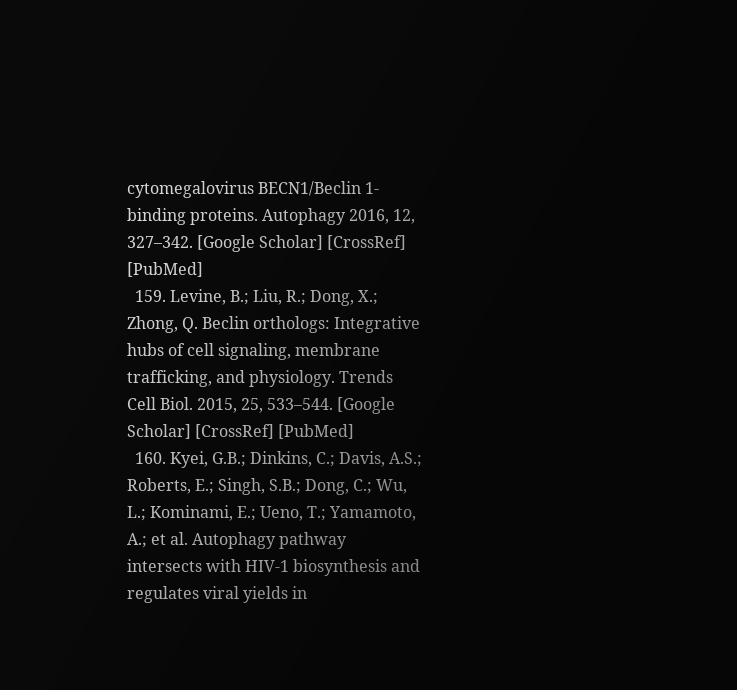cytomegalovirus BECN1/Beclin 1-binding proteins. Autophagy 2016, 12, 327–342. [Google Scholar] [CrossRef] [PubMed]
  159. Levine, B.; Liu, R.; Dong, X.; Zhong, Q. Beclin orthologs: Integrative hubs of cell signaling, membrane trafficking, and physiology. Trends Cell Biol. 2015, 25, 533–544. [Google Scholar] [CrossRef] [PubMed]
  160. Kyei, G.B.; Dinkins, C.; Davis, A.S.; Roberts, E.; Singh, S.B.; Dong, C.; Wu, L.; Kominami, E.; Ueno, T.; Yamamoto, A.; et al. Autophagy pathway intersects with HIV-1 biosynthesis and regulates viral yields in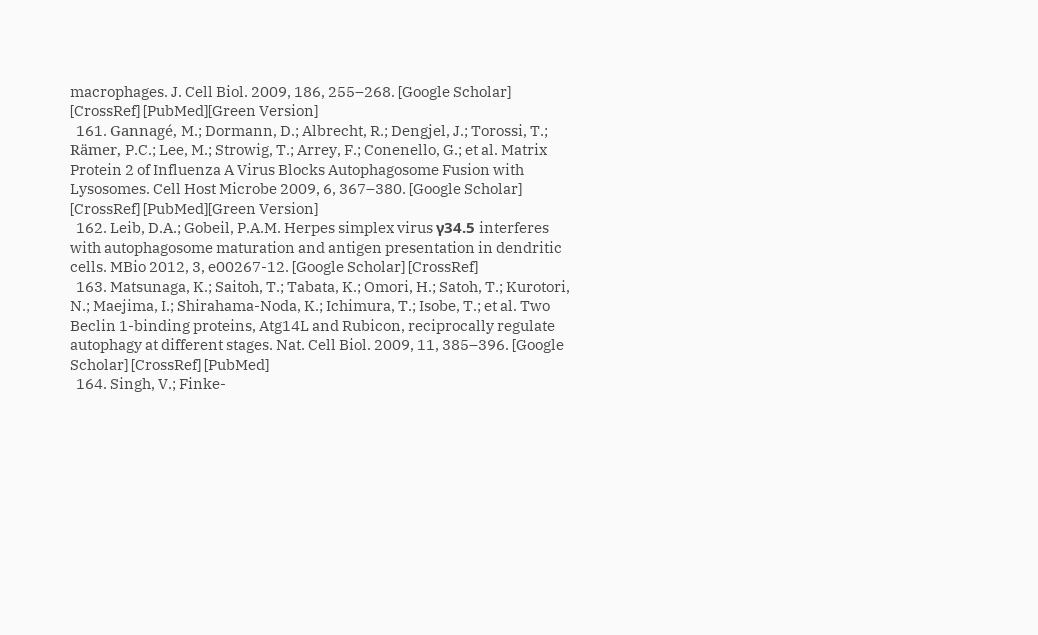macrophages. J. Cell Biol. 2009, 186, 255–268. [Google Scholar] [CrossRef] [PubMed][Green Version]
  161. Gannagé, M.; Dormann, D.; Albrecht, R.; Dengjel, J.; Torossi, T.; Rämer, P.C.; Lee, M.; Strowig, T.; Arrey, F.; Conenello, G.; et al. Matrix Protein 2 of Influenza A Virus Blocks Autophagosome Fusion with Lysosomes. Cell Host Microbe 2009, 6, 367–380. [Google Scholar] [CrossRef] [PubMed][Green Version]
  162. Leib, D.A.; Gobeil, P.A.M. Herpes simplex virus γ34.5 interferes with autophagosome maturation and antigen presentation in dendritic cells. MBio 2012, 3, e00267-12. [Google Scholar] [CrossRef]
  163. Matsunaga, K.; Saitoh, T.; Tabata, K.; Omori, H.; Satoh, T.; Kurotori, N.; Maejima, I.; Shirahama-Noda, K.; Ichimura, T.; Isobe, T.; et al. Two Beclin 1-binding proteins, Atg14L and Rubicon, reciprocally regulate autophagy at different stages. Nat. Cell Biol. 2009, 11, 385–396. [Google Scholar] [CrossRef] [PubMed]
  164. Singh, V.; Finke-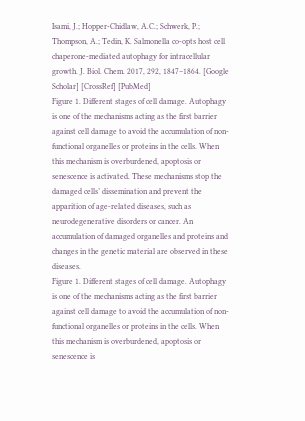Isami, J.; Hopper-Chidlaw, A.C.; Schwerk, P.; Thompson, A.; Tedin, K. Salmonella co-opts host cell chaperone-mediated autophagy for intracellular growth. J. Biol. Chem. 2017, 292, 1847–1864. [Google Scholar] [CrossRef] [PubMed]
Figure 1. Different stages of cell damage. Autophagy is one of the mechanisms acting as the first barrier against cell damage to avoid the accumulation of non-functional organelles or proteins in the cells. When this mechanism is overburdened, apoptosis or senescence is activated. These mechanisms stop the damaged cells’ dissemination and prevent the apparition of age-related diseases, such as neurodegenerative disorders or cancer. An accumulation of damaged organelles and proteins and changes in the genetic material are observed in these diseases.
Figure 1. Different stages of cell damage. Autophagy is one of the mechanisms acting as the first barrier against cell damage to avoid the accumulation of non-functional organelles or proteins in the cells. When this mechanism is overburdened, apoptosis or senescence is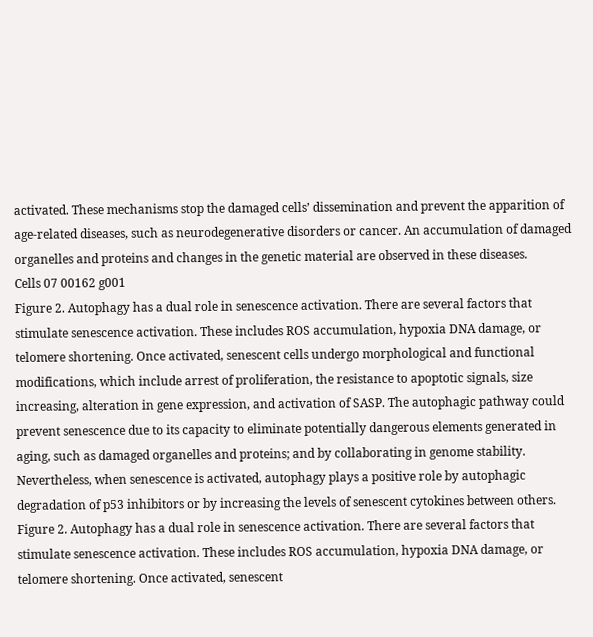activated. These mechanisms stop the damaged cells’ dissemination and prevent the apparition of age-related diseases, such as neurodegenerative disorders or cancer. An accumulation of damaged organelles and proteins and changes in the genetic material are observed in these diseases.
Cells 07 00162 g001
Figure 2. Autophagy has a dual role in senescence activation. There are several factors that stimulate senescence activation. These includes ROS accumulation, hypoxia DNA damage, or telomere shortening. Once activated, senescent cells undergo morphological and functional modifications, which include arrest of proliferation, the resistance to apoptotic signals, size increasing, alteration in gene expression, and activation of SASP. The autophagic pathway could prevent senescence due to its capacity to eliminate potentially dangerous elements generated in aging, such as damaged organelles and proteins; and by collaborating in genome stability. Nevertheless, when senescence is activated, autophagy plays a positive role by autophagic degradation of p53 inhibitors or by increasing the levels of senescent cytokines between others.
Figure 2. Autophagy has a dual role in senescence activation. There are several factors that stimulate senescence activation. These includes ROS accumulation, hypoxia DNA damage, or telomere shortening. Once activated, senescent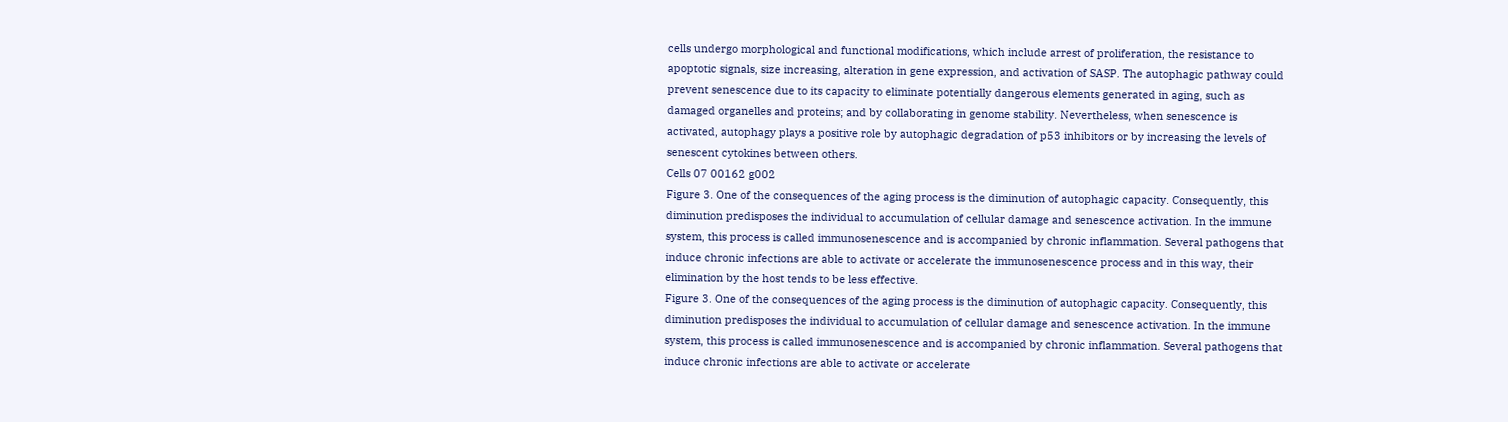cells undergo morphological and functional modifications, which include arrest of proliferation, the resistance to apoptotic signals, size increasing, alteration in gene expression, and activation of SASP. The autophagic pathway could prevent senescence due to its capacity to eliminate potentially dangerous elements generated in aging, such as damaged organelles and proteins; and by collaborating in genome stability. Nevertheless, when senescence is activated, autophagy plays a positive role by autophagic degradation of p53 inhibitors or by increasing the levels of senescent cytokines between others.
Cells 07 00162 g002
Figure 3. One of the consequences of the aging process is the diminution of autophagic capacity. Consequently, this diminution predisposes the individual to accumulation of cellular damage and senescence activation. In the immune system, this process is called immunosenescence and is accompanied by chronic inflammation. Several pathogens that induce chronic infections are able to activate or accelerate the immunosenescence process and in this way, their elimination by the host tends to be less effective.
Figure 3. One of the consequences of the aging process is the diminution of autophagic capacity. Consequently, this diminution predisposes the individual to accumulation of cellular damage and senescence activation. In the immune system, this process is called immunosenescence and is accompanied by chronic inflammation. Several pathogens that induce chronic infections are able to activate or accelerate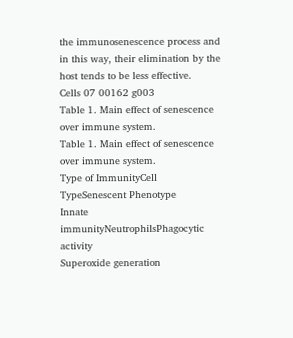the immunosenescence process and in this way, their elimination by the host tends to be less effective.
Cells 07 00162 g003
Table 1. Main effect of senescence over immune system.
Table 1. Main effect of senescence over immune system.
Type of ImmunityCell TypeSenescent Phenotype
Innate immunityNeutrophilsPhagocytic activity
Superoxide generation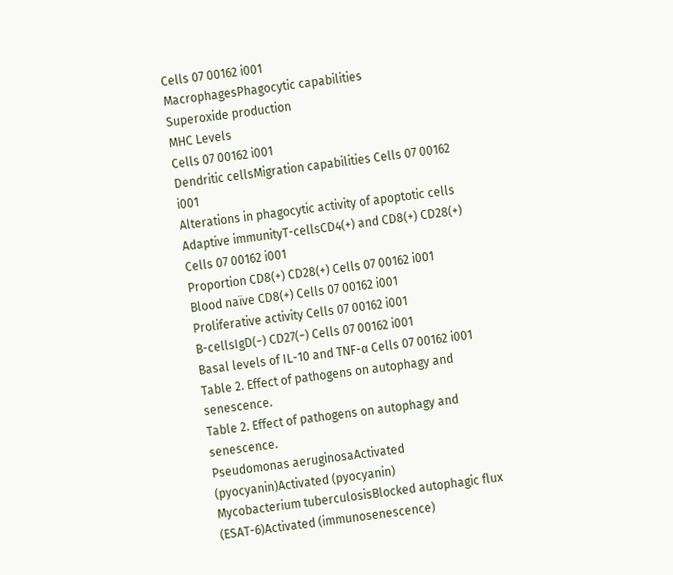Cells 07 00162 i001
MacrophagesPhagocytic capabilities
Superoxide production
MHC Levels
Cells 07 00162 i001
Dendritic cellsMigration capabilities Cells 07 00162 i001
Alterations in phagocytic activity of apoptotic cells
Adaptive immunityT-cellsCD4(+) and CD8(+) CD28(+) Cells 07 00162 i001
Proportion CD8(+) CD28(+) Cells 07 00162 i001
Blood naïve CD8(+) Cells 07 00162 i001
Proliferative activity Cells 07 00162 i001
B-cellsIgD(−) CD27(−) Cells 07 00162 i001
Basal levels of IL-10 and TNF-α Cells 07 00162 i001
Table 2. Effect of pathogens on autophagy and senescence.
Table 2. Effect of pathogens on autophagy and senescence.
Pseudomonas aeruginosaActivated (pyocyanin)Activated (pyocyanin)
Mycobacterium tuberculosisBlocked autophagic flux (ESAT-6)Activated (immunosenescence)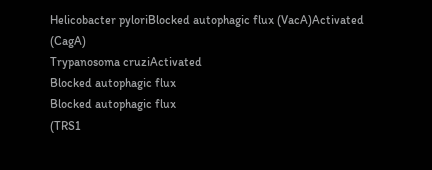Helicobacter pyloriBlocked autophagic flux (VacA)Activated (CagA)
Trypanosoma cruziActivated
Blocked autophagic flux
Blocked autophagic flux
(TRS1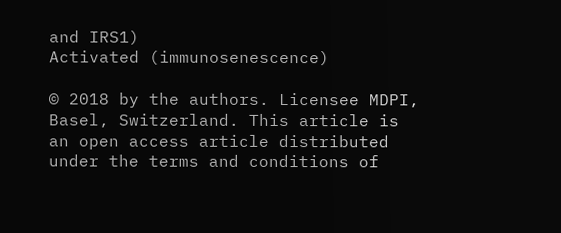and IRS1)
Activated (immunosenescence)

© 2018 by the authors. Licensee MDPI, Basel, Switzerland. This article is an open access article distributed under the terms and conditions of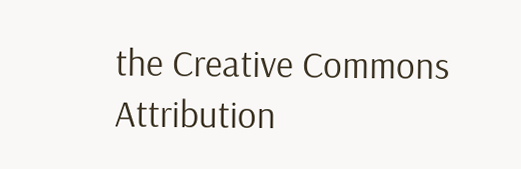the Creative Commons Attribution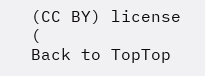(CC BY) license (
Back to TopTop